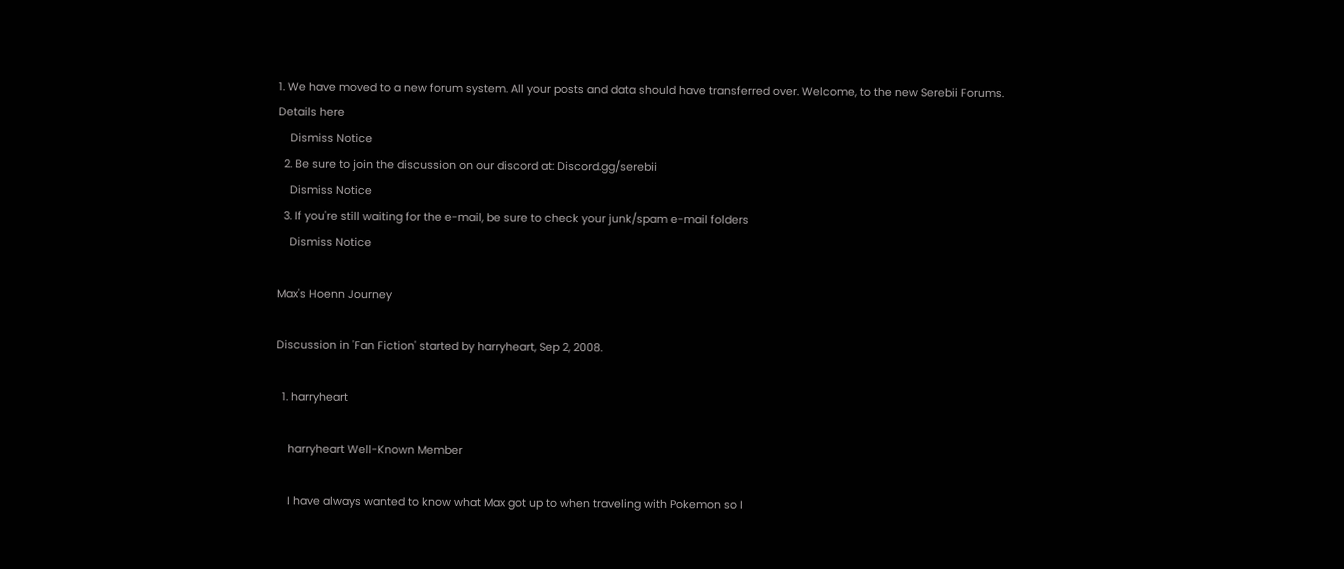1. We have moved to a new forum system. All your posts and data should have transferred over. Welcome, to the new Serebii Forums. Details here
    Dismiss Notice
  2. Be sure to join the discussion on our discord at: Discord.gg/serebii
    Dismiss Notice
  3. If you're still waiting for the e-mail, be sure to check your junk/spam e-mail folders
    Dismiss Notice

Max's Hoenn Journey

Discussion in 'Fan Fiction' started by harryheart, Sep 2, 2008.

  1. harryheart

    harryheart Well-Known Member

    I have always wanted to know what Max got up to when traveling with Pokemon so I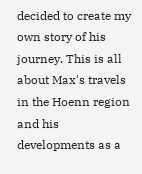decided to create my own story of his journey. This is all about Max's travels in the Hoenn region and his developments as a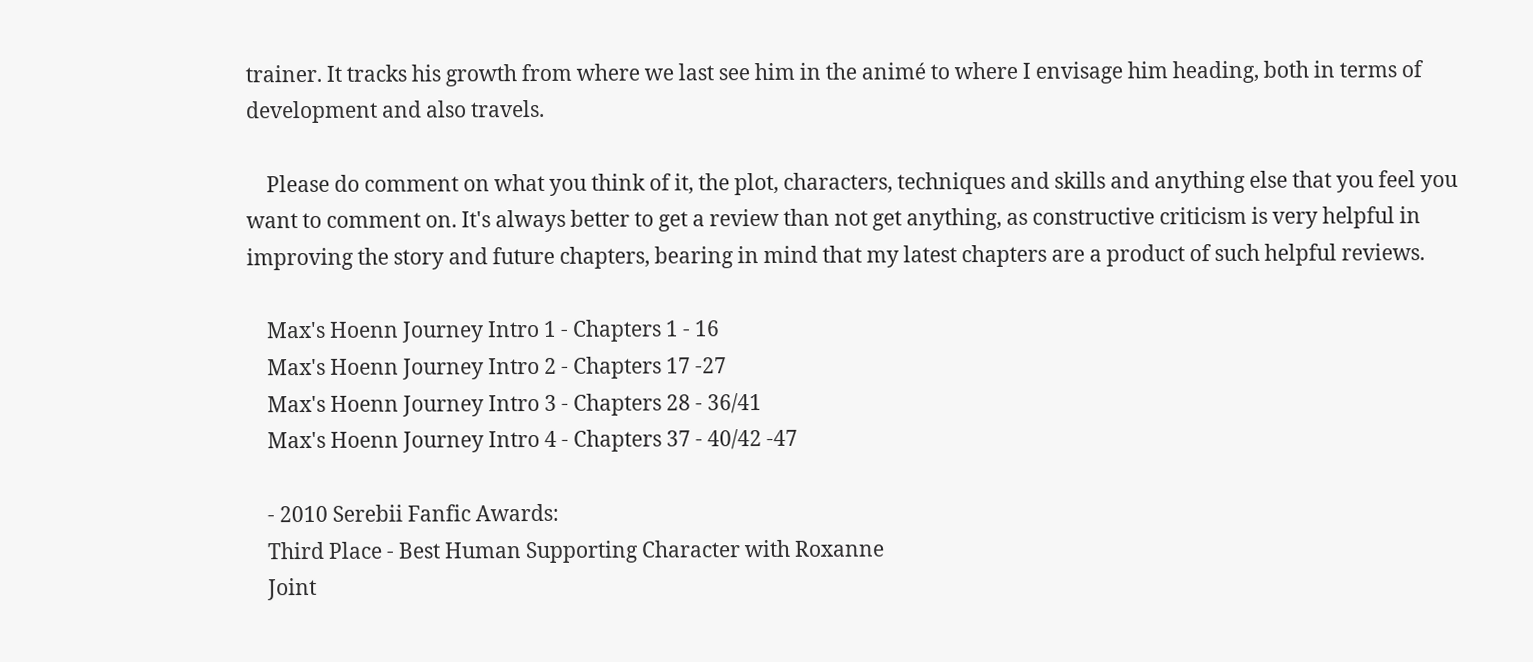trainer. It tracks his growth from where we last see him in the animé to where I envisage him heading, both in terms of development and also travels.

    Please do comment on what you think of it, the plot, characters, techniques and skills and anything else that you feel you want to comment on. It's always better to get a review than not get anything, as constructive criticism is very helpful in improving the story and future chapters, bearing in mind that my latest chapters are a product of such helpful reviews.

    Max's Hoenn Journey Intro 1 - Chapters 1 - 16
    Max's Hoenn Journey Intro 2 - Chapters 17 -27
    Max's Hoenn Journey Intro 3 - Chapters 28 - 36/41
    Max's Hoenn Journey Intro 4 - Chapters 37 - 40/42 -47

    - 2010 Serebii Fanfic Awards:
    Third Place - Best Human Supporting Character with Roxanne
    Joint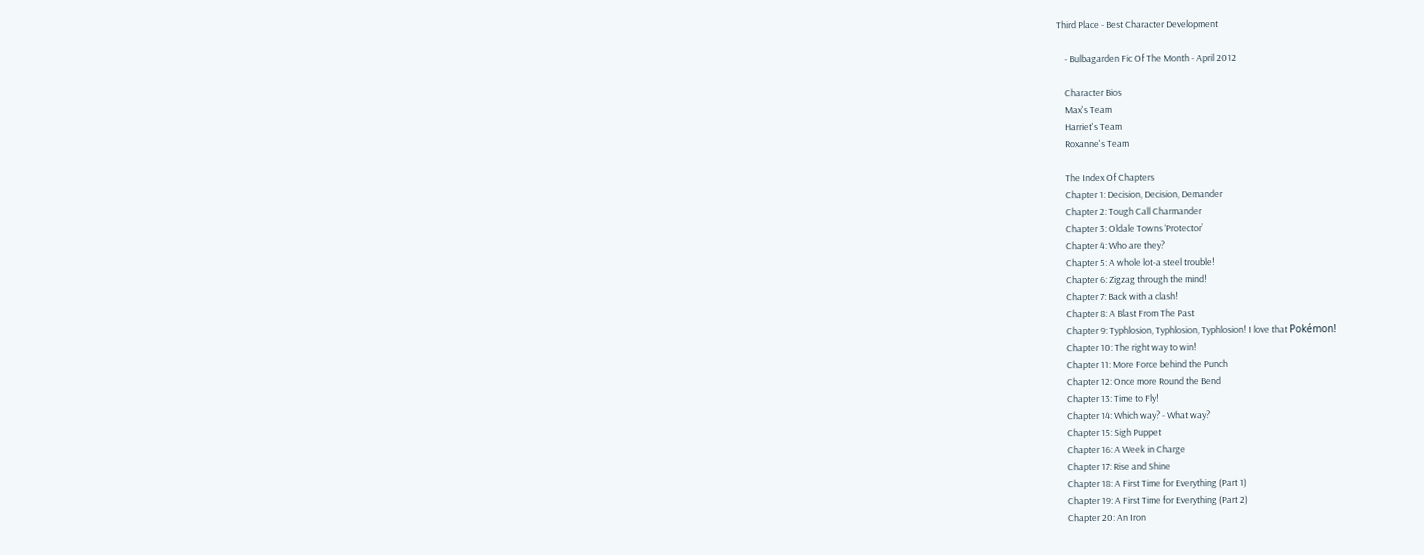Third Place - Best Character Development

    - Bulbagarden Fic Of The Month - April 2012

    Character Bios
    Max's Team
    Harriet's Team
    Roxanne's Team

    The Index Of Chapters
    Chapter 1: Decision, Decision, Demander
    Chapter 2: Tough Call Charmander
    Chapter 3: Oldale Towns ‘Protector’
    Chapter 4: Who are they?
    Chapter 5: A whole lot-a steel trouble!
    Chapter 6: Zigzag through the mind!
    Chapter 7: Back with a clash!
    Chapter 8: A Blast From The Past
    Chapter 9: Typhlosion, Typhlosion, Typhlosion! I love that Pokémon!
    Chapter 10: The right way to win!
    Chapter 11: More Force behind the Punch
    Chapter 12: Once more Round the Bend
    Chapter 13: Time to Fly!
    Chapter 14: Which way? - What way?
    Chapter 15: Sigh Puppet
    Chapter 16: A Week in Charge
    Chapter 17: Rise and Shine
    Chapter 18: A First Time for Everything (Part 1)
    Chapter 19: A First Time for Everything (Part 2)
    Chapter 20: An Iron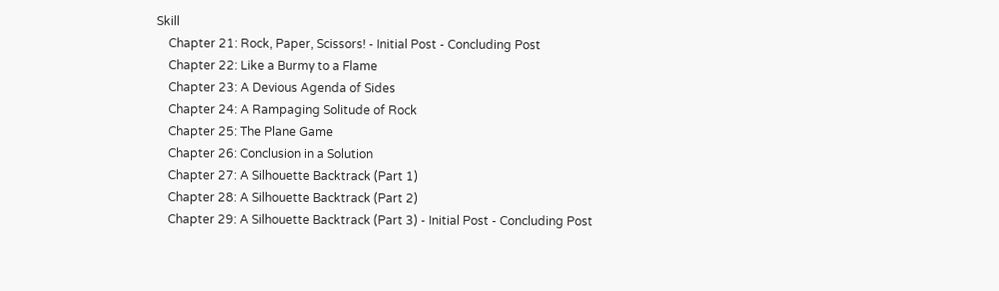Skill
    Chapter 21: Rock, Paper, Scissors! - Initial Post - Concluding Post
    Chapter 22: Like a Burmy to a Flame
    Chapter 23: A Devious Agenda of Sides
    Chapter 24: A Rampaging Solitude of Rock
    Chapter 25: The Plane Game
    Chapter 26: Conclusion in a Solution
    Chapter 27: A Silhouette Backtrack (Part 1)
    Chapter 28: A Silhouette Backtrack (Part 2)
    Chapter 29: A Silhouette Backtrack (Part 3) - Initial Post - Concluding Post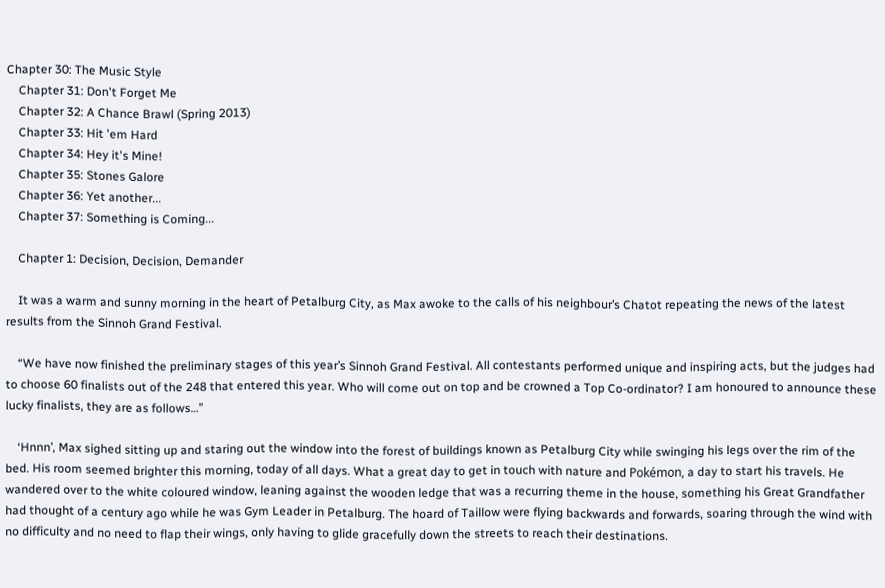Chapter 30: The Music Style
    Chapter 31: Don't Forget Me
    Chapter 32: A Chance Brawl (Spring 2013)
    Chapter 33: Hit 'em Hard
    Chapter 34: Hey it's Mine!
    Chapter 35: Stones Galore
    Chapter 36: Yet another...
    Chapter 37: Something is Coming...

    Chapter 1: Decision, Decision, Demander

    It was a warm and sunny morning in the heart of Petalburg City, as Max awoke to the calls of his neighbour’s Chatot repeating the news of the latest results from the Sinnoh Grand Festival.

    “We have now finished the preliminary stages of this year’s Sinnoh Grand Festival. All contestants performed unique and inspiring acts, but the judges had to choose 60 finalists out of the 248 that entered this year. Who will come out on top and be crowned a Top Co-ordinator? I am honoured to announce these lucky finalists, they are as follows…”

    ‘Hnnn’, Max sighed sitting up and staring out the window into the forest of buildings known as Petalburg City while swinging his legs over the rim of the bed. His room seemed brighter this morning, today of all days. What a great day to get in touch with nature and Pokémon, a day to start his travels. He wandered over to the white coloured window, leaning against the wooden ledge that was a recurring theme in the house, something his Great Grandfather had thought of a century ago while he was Gym Leader in Petalburg. The hoard of Taillow were flying backwards and forwards, soaring through the wind with no difficulty and no need to flap their wings, only having to glide gracefully down the streets to reach their destinations.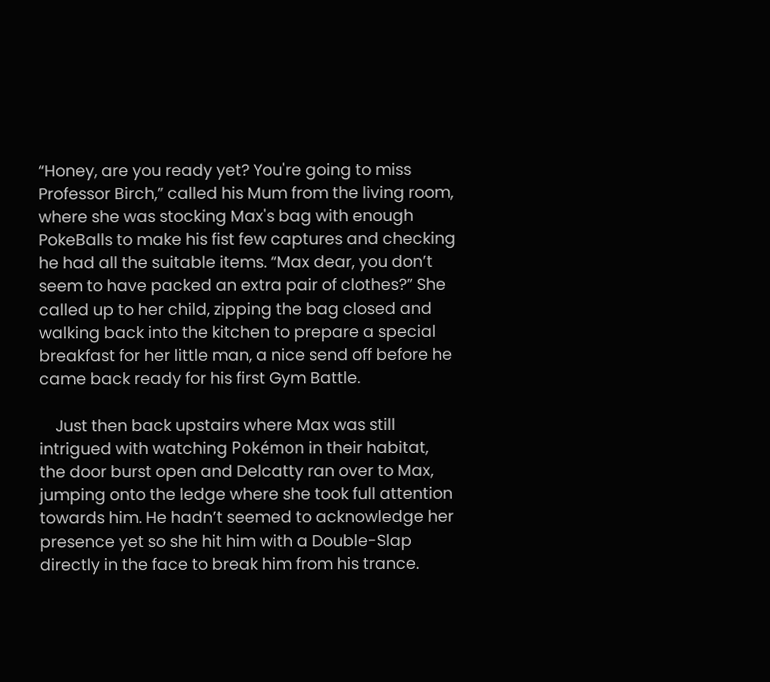“Honey, are you ready yet? You're going to miss Professor Birch,” called his Mum from the living room, where she was stocking Max's bag with enough PokeBalls to make his fist few captures and checking he had all the suitable items. “Max dear, you don’t seem to have packed an extra pair of clothes?” She called up to her child, zipping the bag closed and walking back into the kitchen to prepare a special breakfast for her little man, a nice send off before he came back ready for his first Gym Battle.

    Just then back upstairs where Max was still intrigued with watching Pokémon in their habitat, the door burst open and Delcatty ran over to Max, jumping onto the ledge where she took full attention towards him. He hadn’t seemed to acknowledge her presence yet so she hit him with a Double-Slap directly in the face to break him from his trance.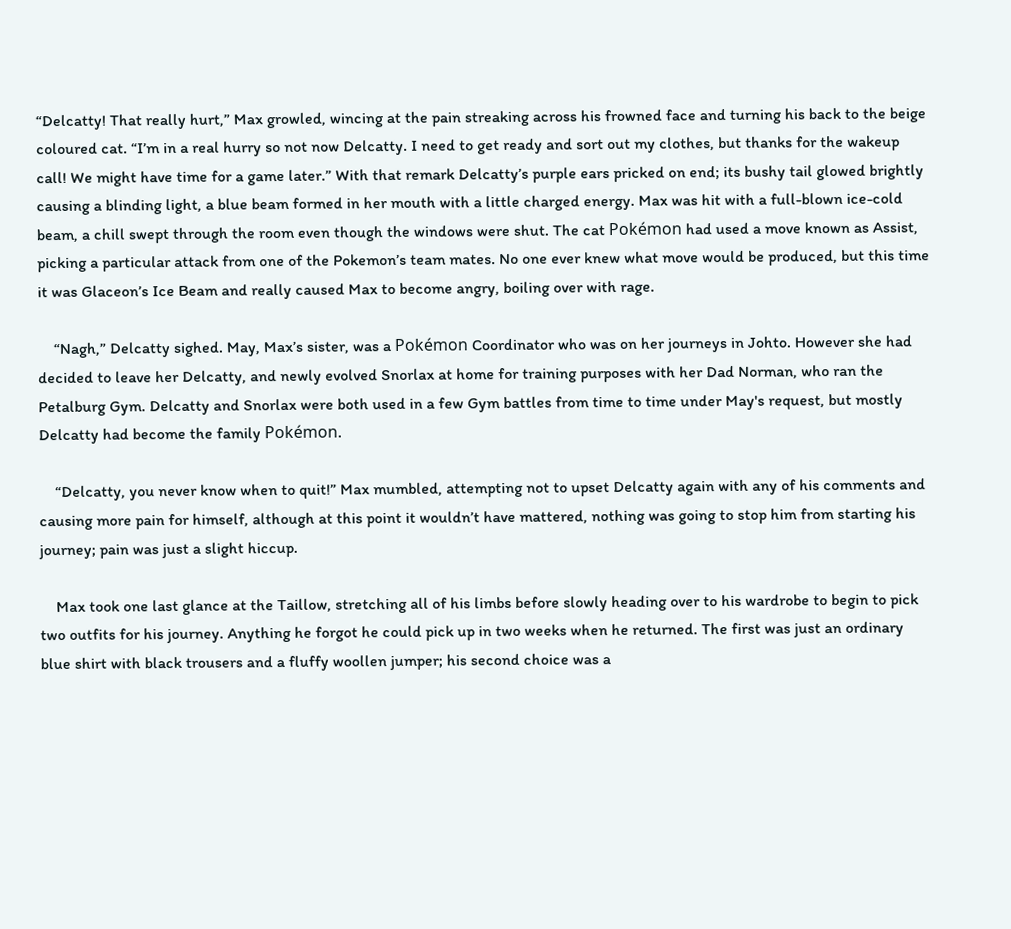“Delcatty! That really hurt,” Max growled, wincing at the pain streaking across his frowned face and turning his back to the beige coloured cat. “I’m in a real hurry so not now Delcatty. I need to get ready and sort out my clothes, but thanks for the wakeup call! We might have time for a game later.” With that remark Delcatty’s purple ears pricked on end; its bushy tail glowed brightly causing a blinding light, a blue beam formed in her mouth with a little charged energy. Max was hit with a full-blown ice-cold beam, a chill swept through the room even though the windows were shut. The cat Pokémon had used a move known as Assist, picking a particular attack from one of the Pokemon’s team mates. No one ever knew what move would be produced, but this time it was Glaceon’s Ice Beam and really caused Max to become angry, boiling over with rage.

    “Nagh,” Delcatty sighed. May, Max’s sister, was a Pokémon Coordinator who was on her journeys in Johto. However she had decided to leave her Delcatty, and newly evolved Snorlax at home for training purposes with her Dad Norman, who ran the Petalburg Gym. Delcatty and Snorlax were both used in a few Gym battles from time to time under May's request, but mostly Delcatty had become the family Pokémon.

    “Delcatty, you never know when to quit!” Max mumbled, attempting not to upset Delcatty again with any of his comments and causing more pain for himself, although at this point it wouldn’t have mattered, nothing was going to stop him from starting his journey; pain was just a slight hiccup.

    Max took one last glance at the Taillow, stretching all of his limbs before slowly heading over to his wardrobe to begin to pick two outfits for his journey. Anything he forgot he could pick up in two weeks when he returned. The first was just an ordinary blue shirt with black trousers and a fluffy woollen jumper; his second choice was a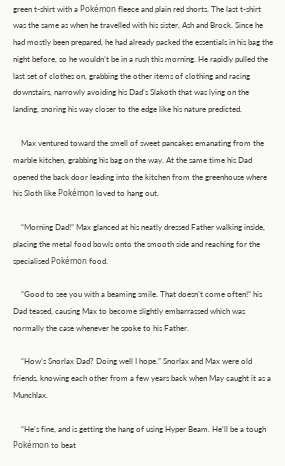green t-shirt with a Pokémon fleece and plain red shorts. The last t-shirt was the same as when he travelled with his sister, Ash and Brock. Since he had mostly been prepared, he had already packed the essentials in his bag the night before, so he wouldn’t be in a rush this morning. He rapidly pulled the last set of clothes on, grabbing the other items of clothing and racing downstairs, narrowly avoiding his Dad’s Slakoth that was lying on the landing, snoring his way closer to the edge like his nature predicted.

    Max ventured toward the smell of sweet pancakes emanating from the marble kitchen, grabbing his bag on the way. At the same time his Dad opened the back door leading into the kitchen from the greenhouse where his Sloth like Pokémon loved to hang out.

    “Morning Dad!” Max glanced at his neatly dressed Father walking inside, placing the metal food bowls onto the smooth side and reaching for the specialised Pokémon food.

    “Good to see you with a beaming smile. That doesn’t come often!” his Dad teased, causing Max to become slightly embarrassed which was normally the case whenever he spoke to his Father.

    “How’s Snorlax Dad? Doing well I hope.” Snorlax and Max were old friends, knowing each other from a few years back when May caught it as a Munchlax.

    “He’s fine, and is getting the hang of using Hyper Beam. He’ll be a tough Pokémon to beat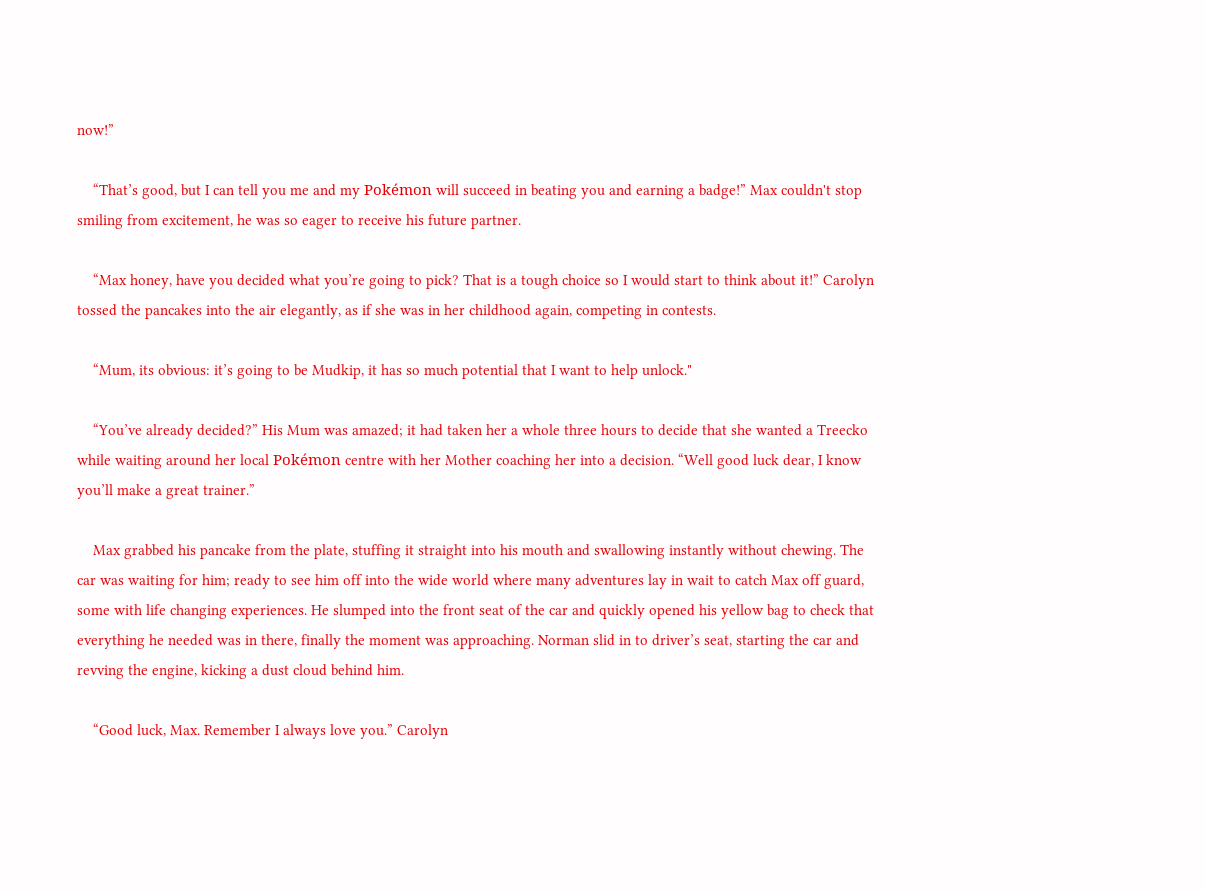now!”

    “That’s good, but I can tell you me and my Pokémon will succeed in beating you and earning a badge!” Max couldn't stop smiling from excitement, he was so eager to receive his future partner.

    “Max honey, have you decided what you’re going to pick? That is a tough choice so I would start to think about it!” Carolyn tossed the pancakes into the air elegantly, as if she was in her childhood again, competing in contests.

    “Mum, its obvious: it’s going to be Mudkip, it has so much potential that I want to help unlock."

    “You’ve already decided?” His Mum was amazed; it had taken her a whole three hours to decide that she wanted a Treecko while waiting around her local Pokémon centre with her Mother coaching her into a decision. “Well good luck dear, I know you’ll make a great trainer.”

    Max grabbed his pancake from the plate, stuffing it straight into his mouth and swallowing instantly without chewing. The car was waiting for him; ready to see him off into the wide world where many adventures lay in wait to catch Max off guard, some with life changing experiences. He slumped into the front seat of the car and quickly opened his yellow bag to check that everything he needed was in there, finally the moment was approaching. Norman slid in to driver’s seat, starting the car and revving the engine, kicking a dust cloud behind him.

    “Good luck, Max. Remember I always love you.” Carolyn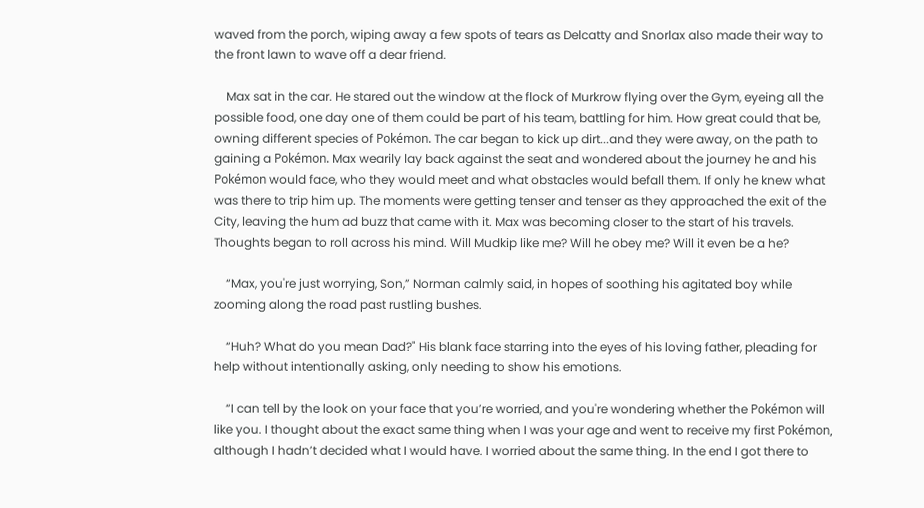waved from the porch, wiping away a few spots of tears as Delcatty and Snorlax also made their way to the front lawn to wave off a dear friend.

    Max sat in the car. He stared out the window at the flock of Murkrow flying over the Gym, eyeing all the possible food, one day one of them could be part of his team, battling for him. How great could that be, owning different species of Pokémon. The car began to kick up dirt...and they were away, on the path to gaining a Pokémon. Max wearily lay back against the seat and wondered about the journey he and his Pokémon would face, who they would meet and what obstacles would befall them. If only he knew what was there to trip him up. The moments were getting tenser and tenser as they approached the exit of the City, leaving the hum ad buzz that came with it. Max was becoming closer to the start of his travels. Thoughts began to roll across his mind. Will Mudkip like me? Will he obey me? Will it even be a he?

    “Max, you're just worrying, Son,” Norman calmly said, in hopes of soothing his agitated boy while zooming along the road past rustling bushes.

    “Huh? What do you mean Dad?" His blank face starring into the eyes of his loving father, pleading for help without intentionally asking, only needing to show his emotions.

    “I can tell by the look on your face that you’re worried, and you're wondering whether the Pokémon will like you. I thought about the exact same thing when I was your age and went to receive my first Pokémon, although I hadn’t decided what I would have. I worried about the same thing. In the end I got there to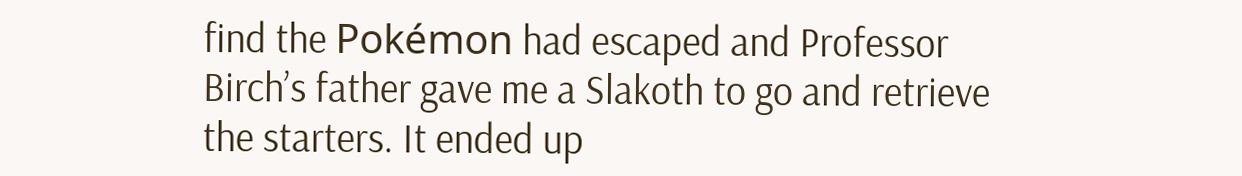find the Pokémon had escaped and Professor Birch’s father gave me a Slakoth to go and retrieve the starters. It ended up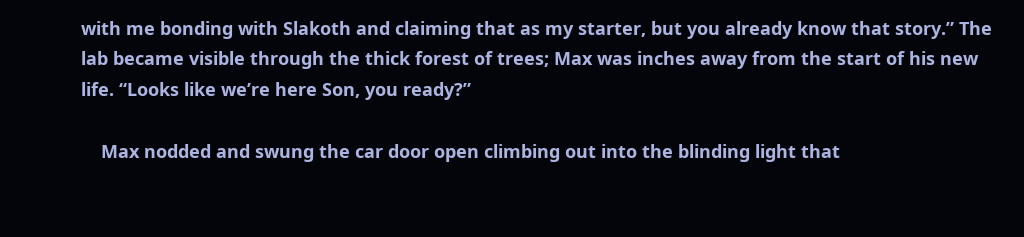with me bonding with Slakoth and claiming that as my starter, but you already know that story.” The lab became visible through the thick forest of trees; Max was inches away from the start of his new life. “Looks like we’re here Son, you ready?”

    Max nodded and swung the car door open climbing out into the blinding light that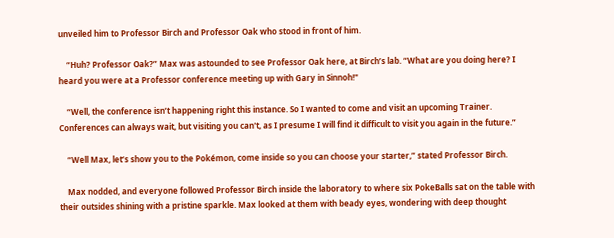unveiled him to Professor Birch and Professor Oak who stood in front of him.

    “Huh? Professor Oak?” Max was astounded to see Professor Oak here, at Birch’s lab. “What are you doing here? I heard you were at a Professor conference meeting up with Gary in Sinnoh!"

    “Well, the conference isn’t happening right this instance. So I wanted to come and visit an upcoming Trainer. Conferences can always wait, but visiting you can't, as I presume I will find it difficult to visit you again in the future.”

    “Well Max, let’s show you to the Pokémon, come inside so you can choose your starter,” stated Professor Birch.

    Max nodded, and everyone followed Professor Birch inside the laboratory to where six PokeBalls sat on the table with their outsides shining with a pristine sparkle. Max looked at them with beady eyes, wondering with deep thought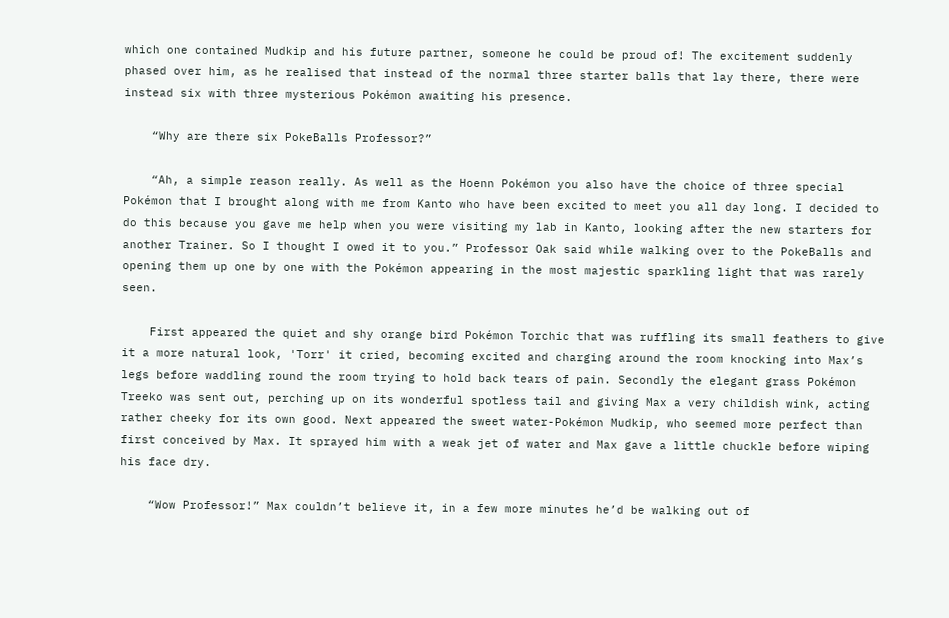which one contained Mudkip and his future partner, someone he could be proud of! The excitement suddenly phased over him, as he realised that instead of the normal three starter balls that lay there, there were instead six with three mysterious Pokémon awaiting his presence.

    “Why are there six PokeBalls Professor?”

    “Ah, a simple reason really. As well as the Hoenn Pokémon you also have the choice of three special Pokémon that I brought along with me from Kanto who have been excited to meet you all day long. I decided to do this because you gave me help when you were visiting my lab in Kanto, looking after the new starters for another Trainer. So I thought I owed it to you.” Professor Oak said while walking over to the PokeBalls and opening them up one by one with the Pokémon appearing in the most majestic sparkling light that was rarely seen.

    First appeared the quiet and shy orange bird Pokémon Torchic that was ruffling its small feathers to give it a more natural look, 'Torr' it cried, becoming excited and charging around the room knocking into Max’s legs before waddling round the room trying to hold back tears of pain. Secondly the elegant grass Pokémon Treeko was sent out, perching up on its wonderful spotless tail and giving Max a very childish wink, acting rather cheeky for its own good. Next appeared the sweet water-Pokémon Mudkip, who seemed more perfect than first conceived by Max. It sprayed him with a weak jet of water and Max gave a little chuckle before wiping his face dry.

    “Wow Professor!” Max couldn’t believe it, in a few more minutes he’d be walking out of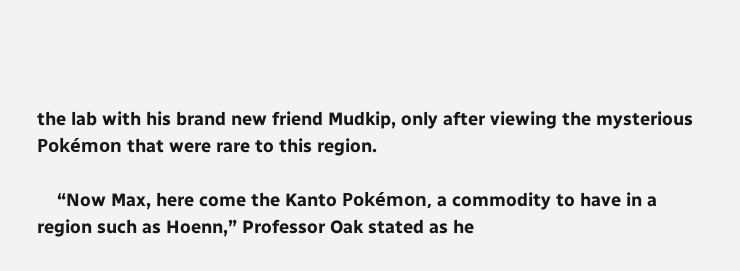the lab with his brand new friend Mudkip, only after viewing the mysterious Pokémon that were rare to this region.

    “Now Max, here come the Kanto Pokémon, a commodity to have in a region such as Hoenn,” Professor Oak stated as he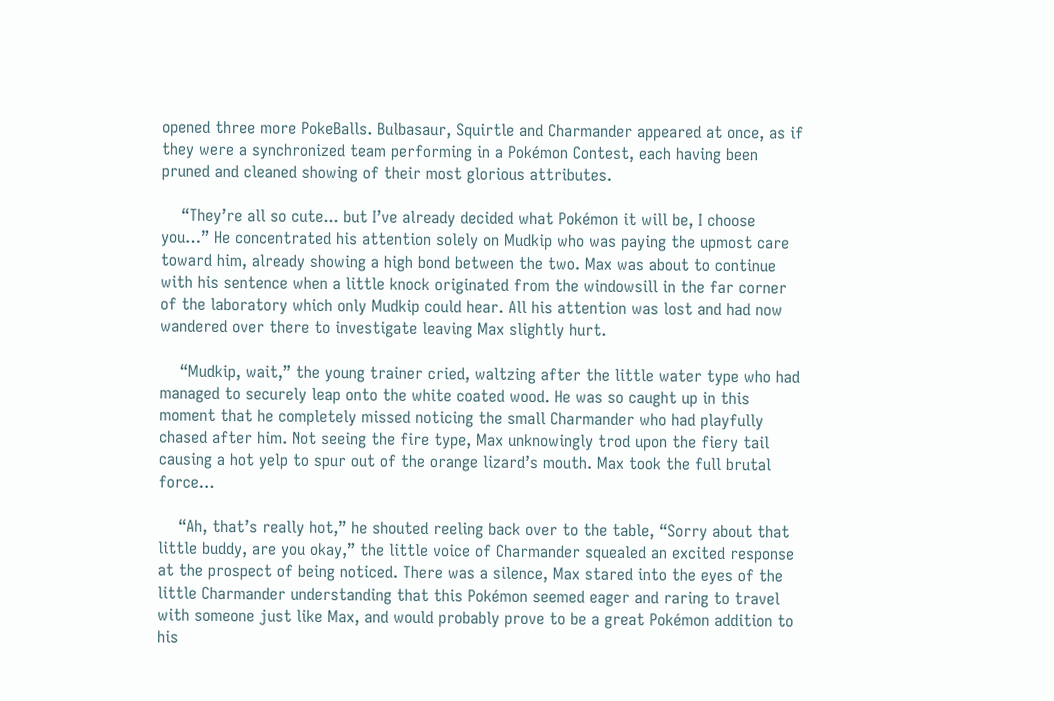opened three more PokeBalls. Bulbasaur, Squirtle and Charmander appeared at once, as if they were a synchronized team performing in a Pokémon Contest, each having been pruned and cleaned showing of their most glorious attributes.

    “They’re all so cute... but I’ve already decided what Pokémon it will be, I choose you…” He concentrated his attention solely on Mudkip who was paying the upmost care toward him, already showing a high bond between the two. Max was about to continue with his sentence when a little knock originated from the windowsill in the far corner of the laboratory which only Mudkip could hear. All his attention was lost and had now wandered over there to investigate leaving Max slightly hurt.

    “Mudkip, wait,” the young trainer cried, waltzing after the little water type who had managed to securely leap onto the white coated wood. He was so caught up in this moment that he completely missed noticing the small Charmander who had playfully chased after him. Not seeing the fire type, Max unknowingly trod upon the fiery tail causing a hot yelp to spur out of the orange lizard’s mouth. Max took the full brutal force…

    “Ah, that’s really hot,” he shouted reeling back over to the table, “Sorry about that little buddy, are you okay,” the little voice of Charmander squealed an excited response at the prospect of being noticed. There was a silence, Max stared into the eyes of the little Charmander understanding that this Pokémon seemed eager and raring to travel with someone just like Max, and would probably prove to be a great Pokémon addition to his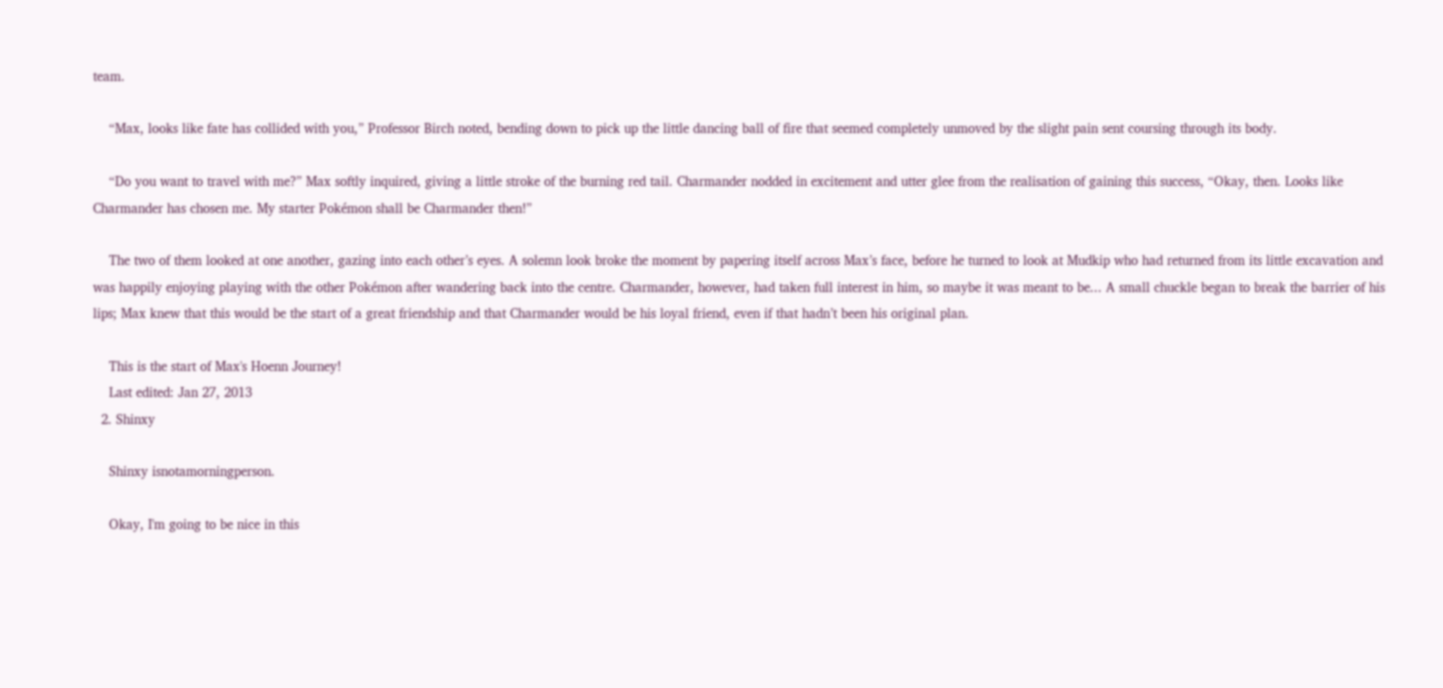team.

    “Max, looks like fate has collided with you,” Professor Birch noted, bending down to pick up the little dancing ball of fire that seemed completely unmoved by the slight pain sent coursing through its body.

    “Do you want to travel with me?” Max softly inquired, giving a little stroke of the burning red tail. Charmander nodded in excitement and utter glee from the realisation of gaining this success, “Okay, then. Looks like Charmander has chosen me. My starter Pokémon shall be Charmander then!”

    The two of them looked at one another, gazing into each other’s eyes. A solemn look broke the moment by papering itself across Max’s face, before he turned to look at Mudkip who had returned from its little excavation and was happily enjoying playing with the other Pokémon after wandering back into the centre. Charmander, however, had taken full interest in him, so maybe it was meant to be... A small chuckle began to break the barrier of his lips; Max knew that this would be the start of a great friendship and that Charmander would be his loyal friend, even if that hadn’t been his original plan.

    This is the start of Max's Hoenn Journey!
    Last edited: Jan 27, 2013
  2. Shinxy

    Shinxy isnotamorningperson.

    Okay, I'm going to be nice in this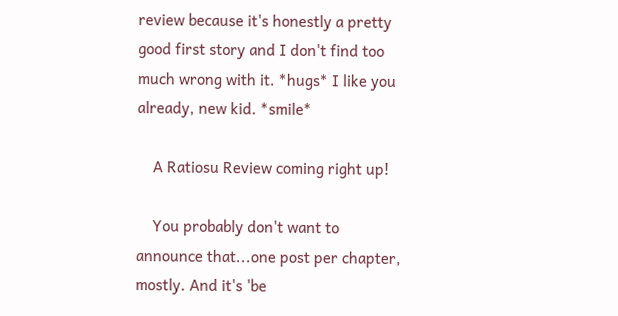review because it's honestly a pretty good first story and I don't find too much wrong with it. *hugs* I like you already, new kid. *smile*

    A Ratiosu Review coming right up!

    You probably don't want to announce that...one post per chapter, mostly. And it's 'be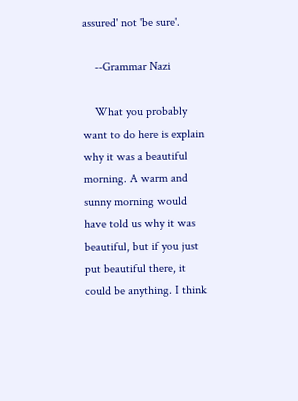assured' not 'be sure'.

    --Grammar Nazi

    What you probably want to do here is explain why it was a beautiful morning. A warm and sunny morning would have told us why it was beautiful, but if you just put beautiful there, it could be anything. I think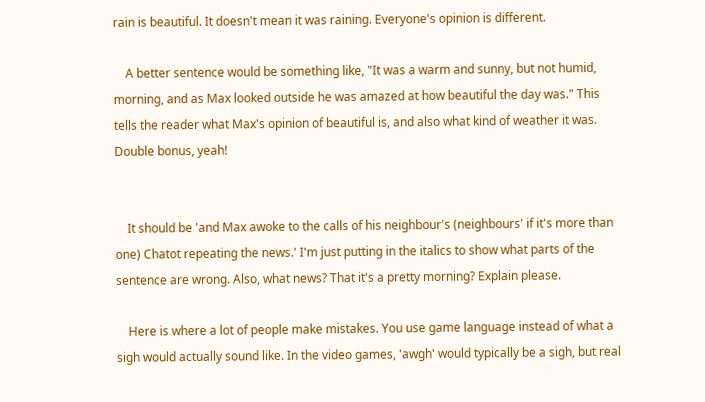rain is beautiful. It doesn't mean it was raining. Everyone's opinion is different.

    A better sentence would be something like, "It was a warm and sunny, but not humid, morning, and as Max looked outside he was amazed at how beautiful the day was." This tells the reader what Max's opinion of beautiful is, and also what kind of weather it was. Double bonus, yeah!


    It should be 'and Max awoke to the calls of his neighbour's (neighbours' if it's more than one) Chatot repeating the news.' I'm just putting in the italics to show what parts of the sentence are wrong. Also, what news? That it's a pretty morning? Explain please.

    Here is where a lot of people make mistakes. You use game language instead of what a sigh would actually sound like. In the video games, 'awgh' would typically be a sigh, but real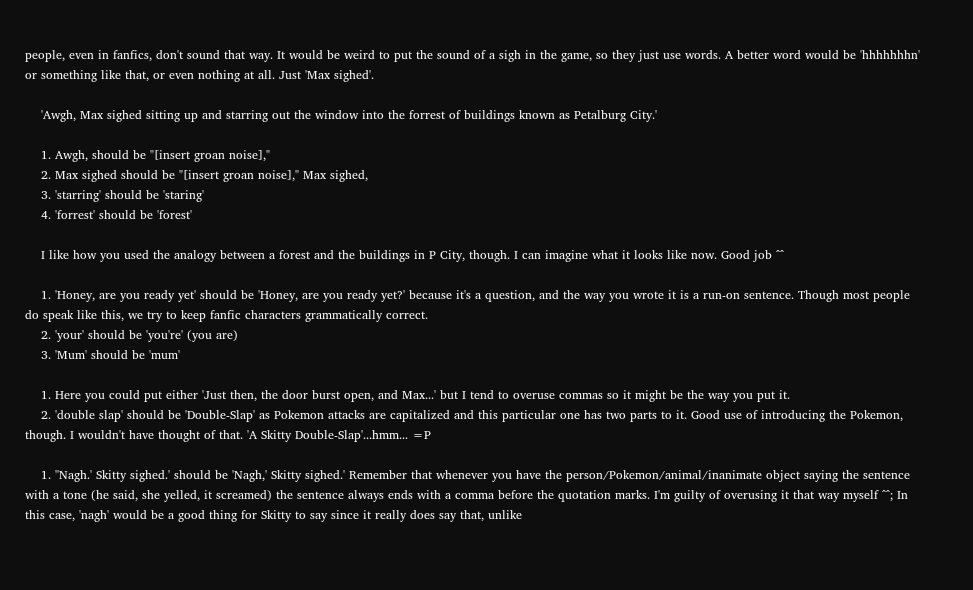people, even in fanfics, don't sound that way. It would be weird to put the sound of a sigh in the game, so they just use words. A better word would be 'hhhhhhhn' or something like that, or even nothing at all. Just 'Max sighed'.

    'Awgh, Max sighed sitting up and starring out the window into the forrest of buildings known as Petalburg City.'

    1. Awgh, should be "[insert groan noise],"
    2. Max sighed should be "[insert groan noise]," Max sighed,
    3. 'starring' should be 'staring'
    4. 'forrest' should be 'forest'

    I like how you used the analogy between a forest and the buildings in P City, though. I can imagine what it looks like now. Good job ^^

    1. 'Honey, are you ready yet' should be 'Honey, are you ready yet?' because it's a question, and the way you wrote it is a run-on sentence. Though most people do speak like this, we try to keep fanfic characters grammatically correct.
    2. 'your' should be 'you're' (you are)
    3. 'Mum' should be 'mum'

    1. Here you could put either 'Just then, the door burst open, and Max...' but I tend to overuse commas so it might be the way you put it.
    2. 'double slap' should be 'Double-Slap' as Pokemon attacks are capitalized and this particular one has two parts to it. Good use of introducing the Pokemon, though. I wouldn't have thought of that. 'A Skitty Double-Slap'...hmm... =P

    1. ''Nagh.' Skitty sighed.' should be 'Nagh,' Skitty sighed.' Remember that whenever you have the person/Pokemon/animal/inanimate object saying the sentence with a tone (he said, she yelled, it screamed) the sentence always ends with a comma before the quotation marks. I'm guilty of overusing it that way myself ^^; In this case, 'nagh' would be a good thing for Skitty to say since it really does say that, unlike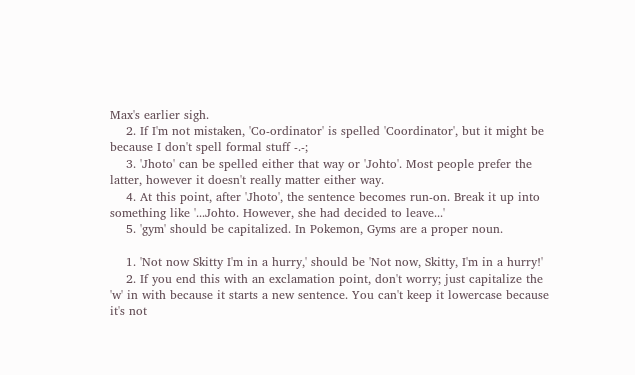Max's earlier sigh.
    2. If I'm not mistaken, 'Co-ordinator' is spelled 'Coordinator', but it might be because I don't spell formal stuff -.-;
    3. 'Jhoto' can be spelled either that way or 'Johto'. Most people prefer the latter, however it doesn't really matter either way.
    4. At this point, after 'Jhoto', the sentence becomes run-on. Break it up into something like '...Johto. However, she had decided to leave...'
    5. 'gym' should be capitalized. In Pokemon, Gyms are a proper noun.

    1. 'Not now Skitty I'm in a hurry,' should be 'Not now, Skitty, I'm in a hurry!'
    2. If you end this with an exclamation point, don't worry; just capitalize the 'w' in with because it starts a new sentence. You can't keep it lowercase because it's not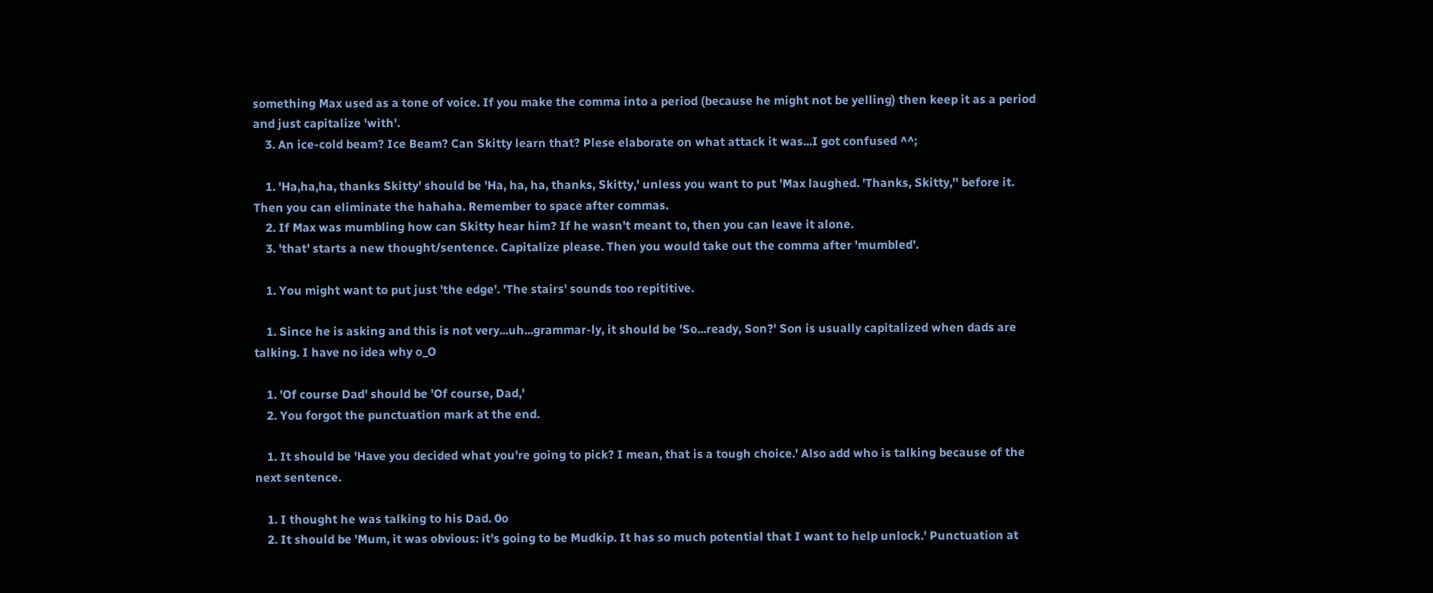something Max used as a tone of voice. If you make the comma into a period (because he might not be yelling) then keep it as a period and just capitalize 'with'.
    3. An ice-cold beam? Ice Beam? Can Skitty learn that? Plese elaborate on what attack it was...I got confused ^^;

    1. 'Ha,ha,ha, thanks Skitty' should be 'Ha, ha, ha, thanks, Skitty,' unless you want to put 'Max laughed. 'Thanks, Skitty,'' before it. Then you can eliminate the hahaha. Remember to space after commas.
    2. If Max was mumbling how can Skitty hear him? If he wasn't meant to, then you can leave it alone.
    3. 'that' starts a new thought/sentence. Capitalize please. Then you would take out the comma after 'mumbled'.

    1. You might want to put just 'the edge'. 'The stairs' sounds too repititive.

    1. Since he is asking and this is not very...uh...grammar-ly, it should be 'So...ready, Son?' Son is usually capitalized when dads are talking. I have no idea why o_O

    1. 'Of course Dad' should be 'Of course, Dad,'
    2. You forgot the punctuation mark at the end.

    1. It should be 'Have you decided what you're going to pick? I mean, that is a tough choice.' Also add who is talking because of the next sentence.

    1. I thought he was talking to his Dad. 0o
    2. It should be 'Mum, it was obvious: it's going to be Mudkip. It has so much potential that I want to help unlock.' Punctuation at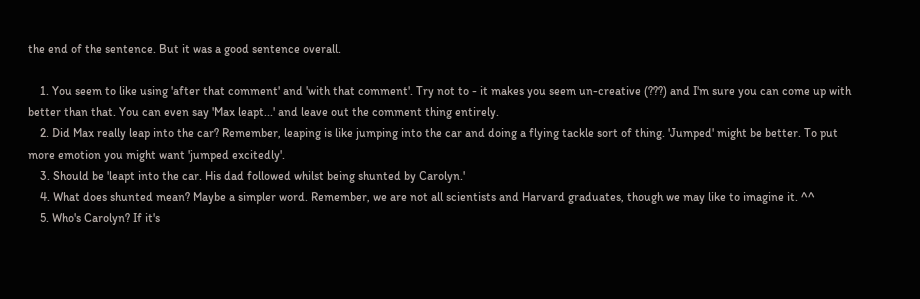the end of the sentence. But it was a good sentence overall.

    1. You seem to like using 'after that comment' and 'with that comment'. Try not to - it makes you seem un-creative (???) and I'm sure you can come up with better than that. You can even say 'Max leapt...' and leave out the comment thing entirely.
    2. Did Max really leap into the car? Remember, leaping is like jumping into the car and doing a flying tackle sort of thing. 'Jumped' might be better. To put more emotion you might want 'jumped excitedly'.
    3. Should be 'leapt into the car. His dad followed whilst being shunted by Carolyn.'
    4. What does shunted mean? Maybe a simpler word. Remember, we are not all scientists and Harvard graduates, though we may like to imagine it. ^^
    5. Who's Carolyn? If it's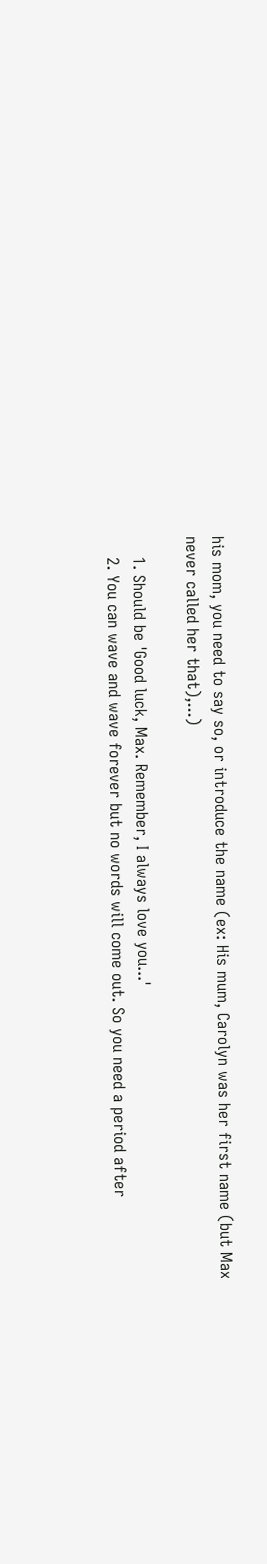his mom, you need to say so, or introduce the name (ex: His mum, Carolyn was her first name (but Max never called her that),...)

    1. Should be 'Good luck, Max. Remember, I always love you...'
    2. You can wave and wave forever but no words will come out. So you need a period after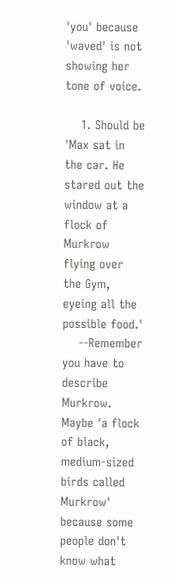'you' because 'waved' is not showing her tone of voice.

    1. Should be 'Max sat in the car. He stared out the window at a flock of Murkrow flying over the Gym, eyeing all the possible food.'
    --Remember you have to describe Murkrow. Maybe 'a flock of black, medium-sized birds called Murkrow' because some people don't know what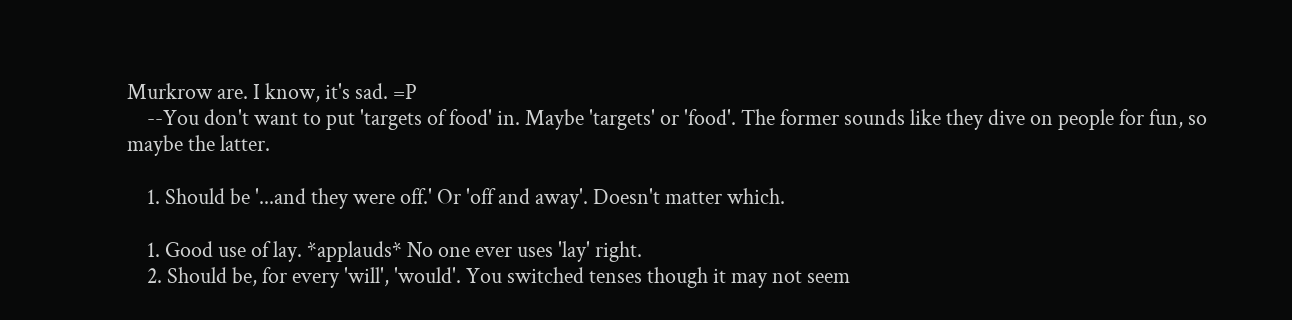Murkrow are. I know, it's sad. =P
    --You don't want to put 'targets of food' in. Maybe 'targets' or 'food'. The former sounds like they dive on people for fun, so maybe the latter.

    1. Should be '...and they were off.' Or 'off and away'. Doesn't matter which.

    1. Good use of lay. *applauds* No one ever uses 'lay' right.
    2. Should be, for every 'will', 'would'. You switched tenses though it may not seem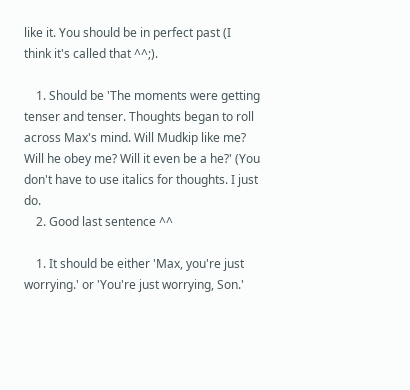like it. You should be in perfect past (I think it's called that ^^;).

    1. Should be 'The moments were getting tenser and tenser. Thoughts began to roll across Max's mind. Will Mudkip like me? Will he obey me? Will it even be a he?' (You don't have to use italics for thoughts. I just do.
    2. Good last sentence ^^

    1. It should be either 'Max, you're just worrying.' or 'You're just worrying, Son.'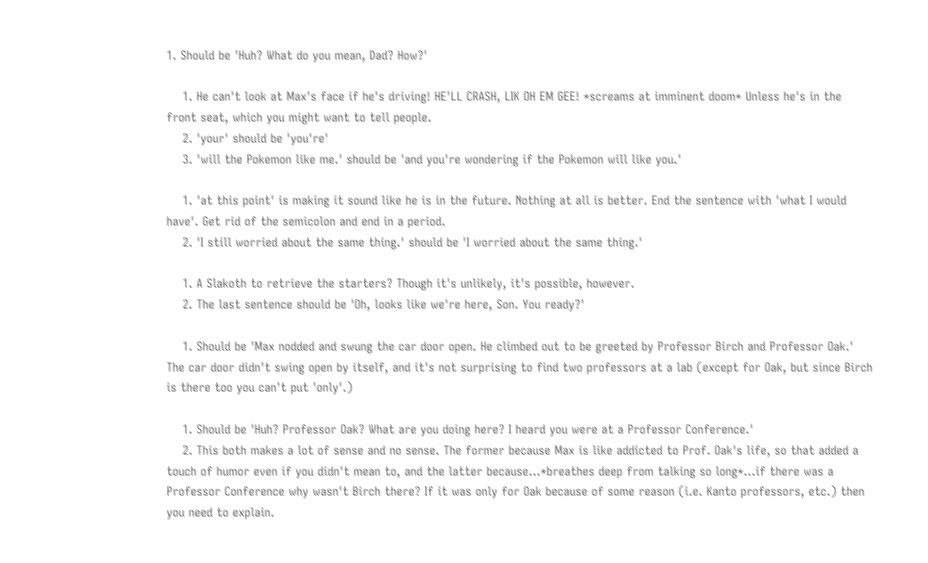1. Should be 'Huh? What do you mean, Dad? How?'

    1. He can't look at Max's face if he's driving! HE'LL CRASH, LIK OH EM GEE! *screams at imminent doom* Unless he's in the front seat, which you might want to tell people.
    2. 'your' should be 'you're'
    3. 'will the Pokemon like me.' should be 'and you're wondering if the Pokemon will like you.'

    1. 'at this point' is making it sound like he is in the future. Nothing at all is better. End the sentence with 'what I would have'. Get rid of the semicolon and end in a period.
    2. 'I still worried about the same thing.' should be 'I worried about the same thing.'

    1. A Slakoth to retrieve the starters? Though it's unlikely, it's possible, however.
    2. The last sentence should be 'Oh, looks like we're here, Son. You ready?'

    1. Should be 'Max nodded and swung the car door open. He climbed out to be greeted by Professor Birch and Professor Oak.' The car door didn't swing open by itself, and it's not surprising to find two professors at a lab (except for Oak, but since Birch is there too you can't put 'only'.)

    1. Should be 'Huh? Professor Oak? What are you doing here? I heard you were at a Professor Conference.'
    2. This both makes a lot of sense and no sense. The former because Max is like addicted to Prof. Oak's life, so that added a touch of humor even if you didn't mean to, and the latter because...*breathes deep from talking so long*...if there was a Professor Conference why wasn't Birch there? If it was only for Oak because of some reason (i.e. Kanto professors, etc.) then you need to explain.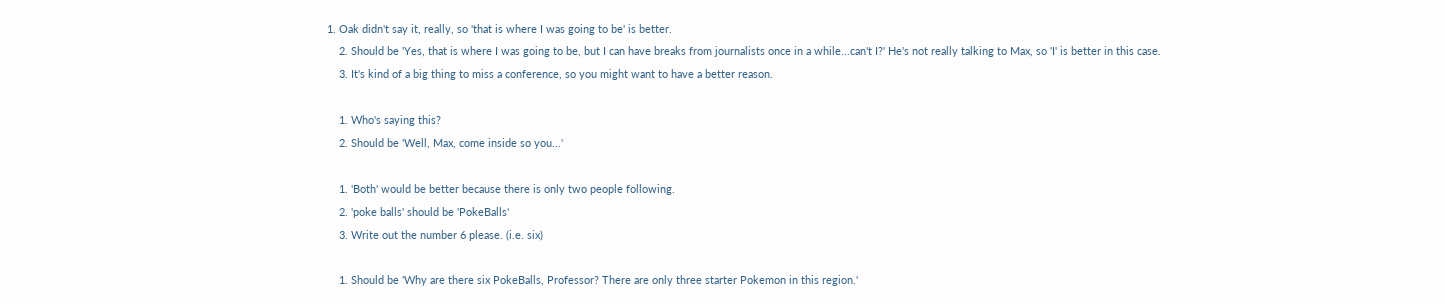1. Oak didn't say it, really, so 'that is where I was going to be' is better.
    2. Should be 'Yes, that is where I was going to be, but I can have breaks from journalists once in a while...can't I?' He's not really talking to Max, so 'I' is better in this case.
    3. It's kind of a big thing to miss a conference, so you might want to have a better reason.

    1. Who's saying this?
    2. Should be 'Well, Max, come inside so you...'

    1. 'Both' would be better because there is only two people following.
    2. 'poke balls' should be 'PokeBalls'
    3. Write out the number 6 please. (i.e. six)

    1. Should be 'Why are there six PokeBalls, Professor? There are only three starter Pokemon in this region.'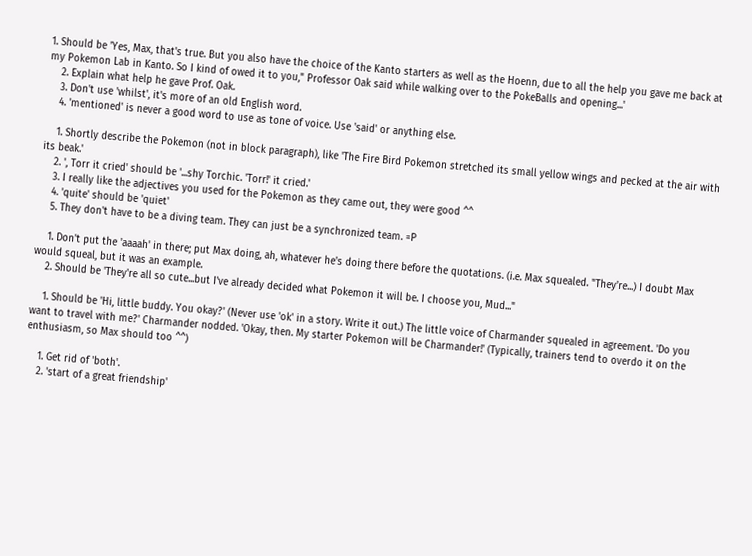1. Should be 'Yes, Max, that's true. But you also have the choice of the Kanto starters as well as the Hoenn, due to all the help you gave me back at my Pokemon Lab in Kanto. So I kind of owed it to you," Professor Oak said while walking over to the PokeBalls and opening...'
    2. Explain what help he gave Prof. Oak.
    3. Don't use 'whilst', it's more of an old English word.
    4. 'mentioned' is never a good word to use as tone of voice. Use 'said' or anything else.

    1. Shortly describe the Pokemon (not in block paragraph), like 'The Fire Bird Pokemon stretched its small yellow wings and pecked at the air with its beak.'
    2. ', Torr it cried' should be '...shy Torchic. 'Torr!' it cried.'
    3. I really like the adjectives you used for the Pokemon as they came out, they were good ^^
    4. 'quite' should be 'quiet'
    5. They don't have to be a diving team. They can just be a synchronized team. =P

    1. Don't put the 'aaaah' in there; put Max doing, ah, whatever he's doing there before the quotations. (i.e. Max squealed. "They're...) I doubt Max would squeal, but it was an example.
    2. Should be 'They're all so cute...but I've already decided what Pokemon it will be. I choose you, Mud..."

    1. Should be 'Hi, little buddy. You okay?' (Never use 'ok' in a story. Write it out.) The little voice of Charmander squealed in agreement. 'Do you want to travel with me?' Charmander nodded. 'Okay, then. My starter Pokemon will be Charmander!' (Typically, trainers tend to overdo it on the enthusiasm, so Max should too ^^)

    1. Get rid of 'both'.
    2. 'start of a great friendship'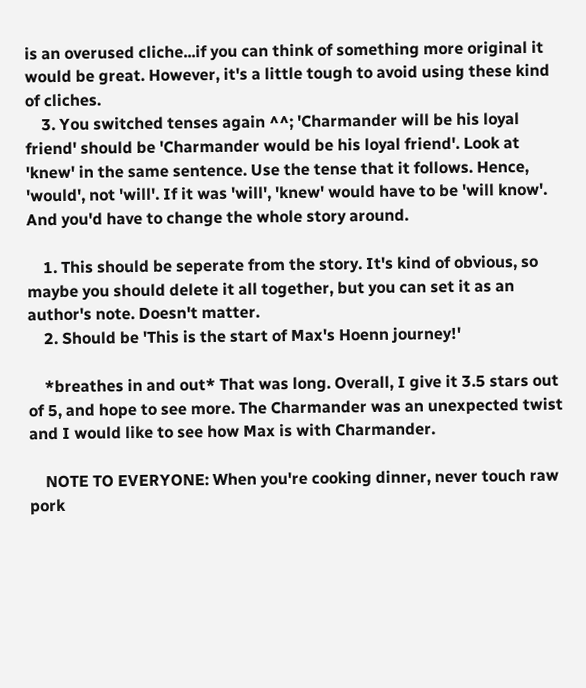is an overused cliche...if you can think of something more original it would be great. However, it's a little tough to avoid using these kind of cliches.
    3. You switched tenses again ^^; 'Charmander will be his loyal friend' should be 'Charmander would be his loyal friend'. Look at 'knew' in the same sentence. Use the tense that it follows. Hence, 'would', not 'will'. If it was 'will', 'knew' would have to be 'will know'. And you'd have to change the whole story around.

    1. This should be seperate from the story. It's kind of obvious, so maybe you should delete it all together, but you can set it as an author's note. Doesn't matter.
    2. Should be 'This is the start of Max's Hoenn journey!'

    *breathes in and out* That was long. Overall, I give it 3.5 stars out of 5, and hope to see more. The Charmander was an unexpected twist and I would like to see how Max is with Charmander.

    NOTE TO EVERYONE: When you're cooking dinner, never touch raw pork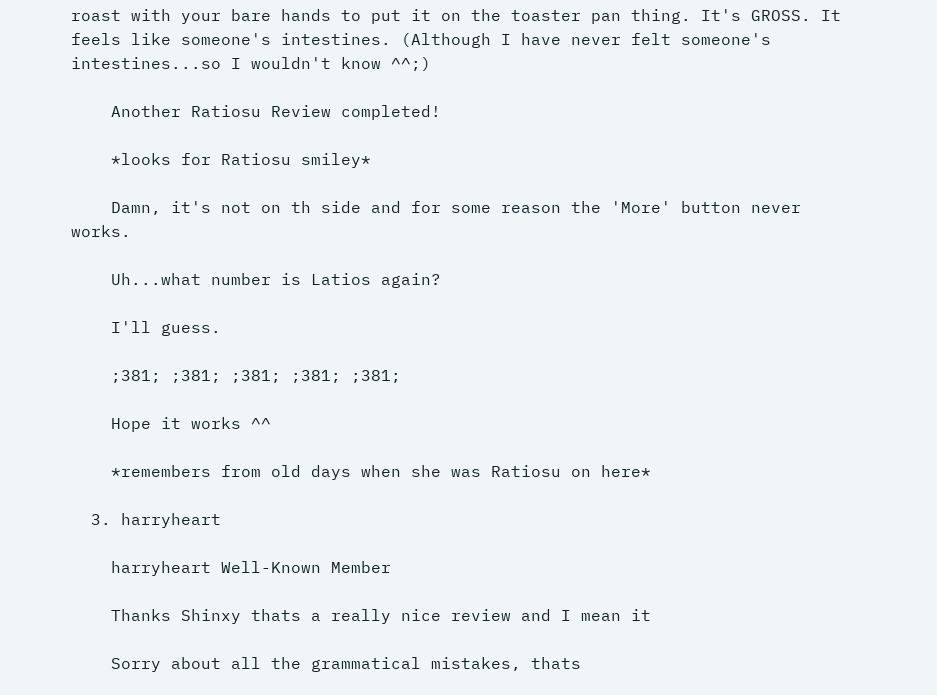roast with your bare hands to put it on the toaster pan thing. It's GROSS. It feels like someone's intestines. (Although I have never felt someone's intestines...so I wouldn't know ^^;)

    Another Ratiosu Review completed!

    *looks for Ratiosu smiley*

    Damn, it's not on th side and for some reason the 'More' button never works.

    Uh...what number is Latios again?

    I'll guess.

    ;381; ;381; ;381; ;381; ;381;

    Hope it works ^^

    *remembers from old days when she was Ratiosu on here*

  3. harryheart

    harryheart Well-Known Member

    Thanks Shinxy thats a really nice review and I mean it

    Sorry about all the grammatical mistakes, thats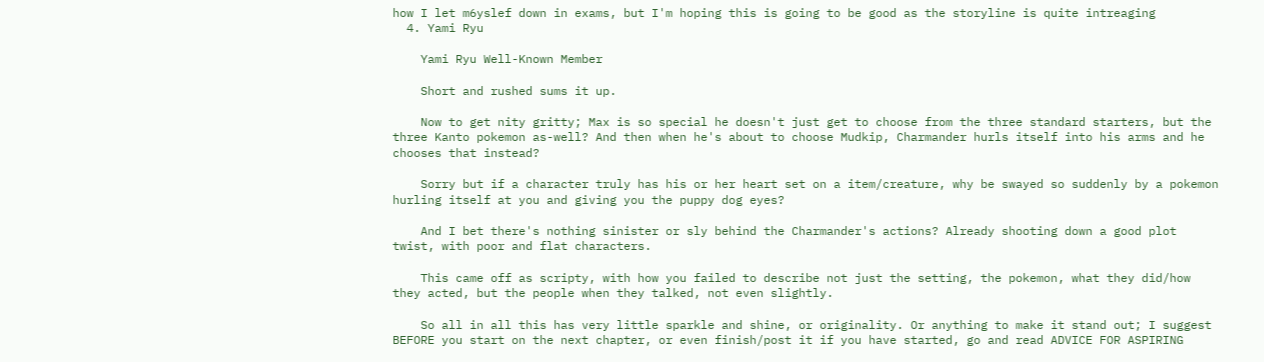how I let m6yslef down in exams, but I'm hoping this is going to be good as the storyline is quite intreaging
  4. Yami Ryu

    Yami Ryu Well-Known Member

    Short and rushed sums it up.

    Now to get nity gritty; Max is so special he doesn't just get to choose from the three standard starters, but the three Kanto pokemon as-well? And then when he's about to choose Mudkip, Charmander hurls itself into his arms and he chooses that instead?

    Sorry but if a character truly has his or her heart set on a item/creature, why be swayed so suddenly by a pokemon hurling itself at you and giving you the puppy dog eyes?

    And I bet there's nothing sinister or sly behind the Charmander's actions? Already shooting down a good plot twist, with poor and flat characters.

    This came off as scripty, with how you failed to describe not just the setting, the pokemon, what they did/how they acted, but the people when they talked, not even slightly.

    So all in all this has very little sparkle and shine, or originality. Or anything to make it stand out; I suggest BEFORE you start on the next chapter, or even finish/post it if you have started, go and read ADVICE FOR ASPIRING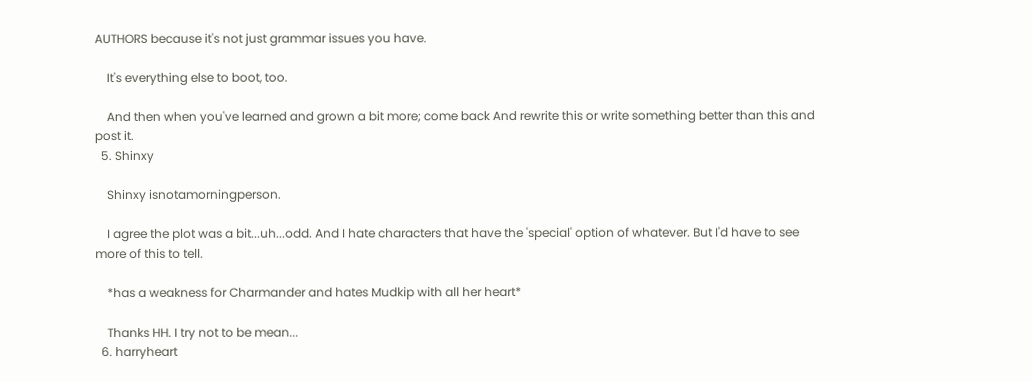AUTHORS because it's not just grammar issues you have.

    It's everything else to boot, too.

    And then when you've learned and grown a bit more; come back And rewrite this or write something better than this and post it.
  5. Shinxy

    Shinxy isnotamorningperson.

    I agree the plot was a bit...uh...odd. And I hate characters that have the 'special' option of whatever. But I'd have to see more of this to tell.

    *has a weakness for Charmander and hates Mudkip with all her heart*

    Thanks HH. I try not to be mean...
  6. harryheart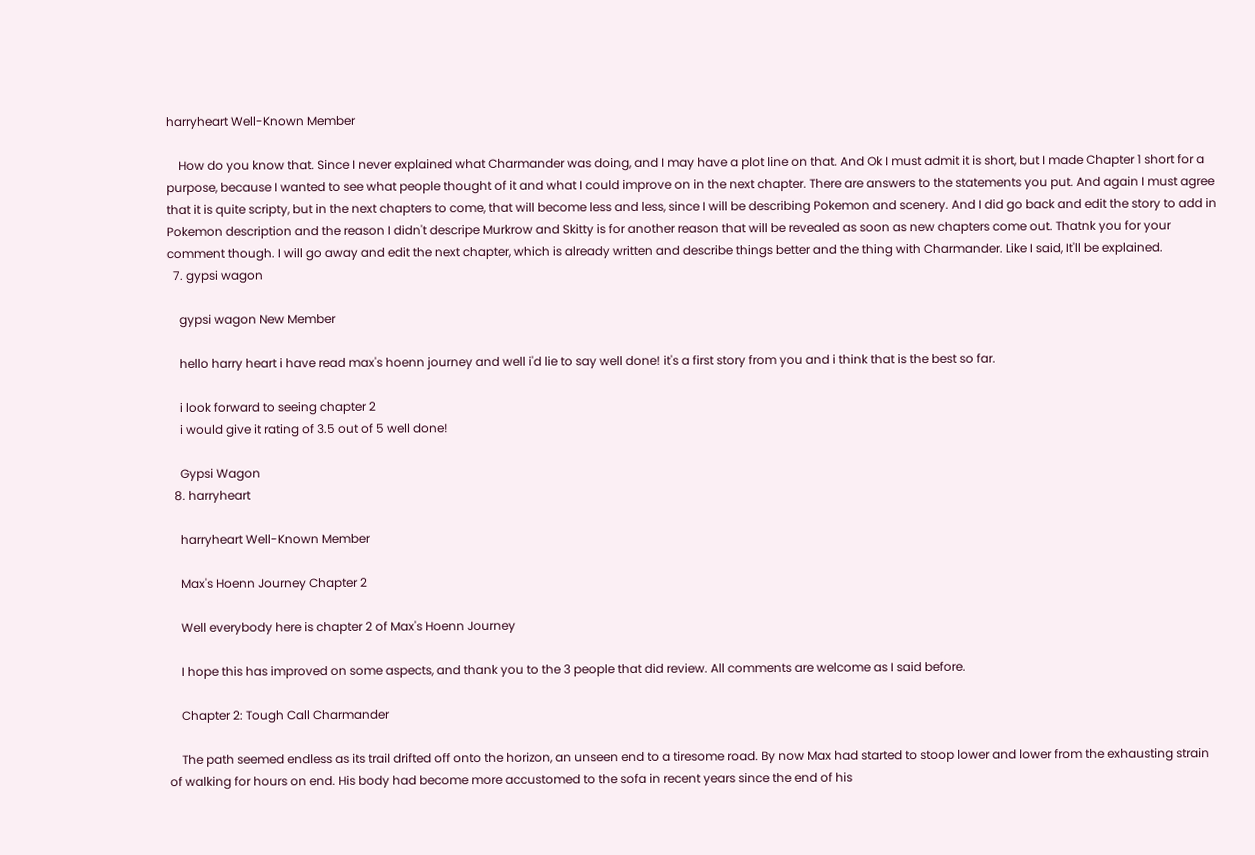harryheart Well-Known Member

    How do you know that. Since I never explained what Charmander was doing, and I may have a plot line on that. And Ok I must admit it is short, but I made Chapter 1 short for a purpose, because I wanted to see what people thought of it and what I could improve on in the next chapter. There are answers to the statements you put. And again I must agree that it is quite scripty, but in the next chapters to come, that will become less and less, since I will be describing Pokemon and scenery. And I did go back and edit the story to add in Pokemon description and the reason I didn't descripe Murkrow and Skitty is for another reason that will be revealed as soon as new chapters come out. Thatnk you for your comment though. I will go away and edit the next chapter, which is already written and describe things better and the thing with Charmander. Like I said, It'll be explained.
  7. gypsi wagon

    gypsi wagon New Member

    hello harry heart i have read max's hoenn journey and well i'd lie to say well done! it's a first story from you and i think that is the best so far.

    i look forward to seeing chapter 2
    i would give it rating of 3.5 out of 5 well done!

    Gypsi Wagon
  8. harryheart

    harryheart Well-Known Member

    Max's Hoenn Journey Chapter 2

    Well everybody here is chapter 2 of Max's Hoenn Journey

    I hope this has improved on some aspects, and thank you to the 3 people that did review. All comments are welcome as I said before.

    Chapter 2: Tough Call Charmander

    The path seemed endless as its trail drifted off onto the horizon, an unseen end to a tiresome road. By now Max had started to stoop lower and lower from the exhausting strain of walking for hours on end. His body had become more accustomed to the sofa in recent years since the end of his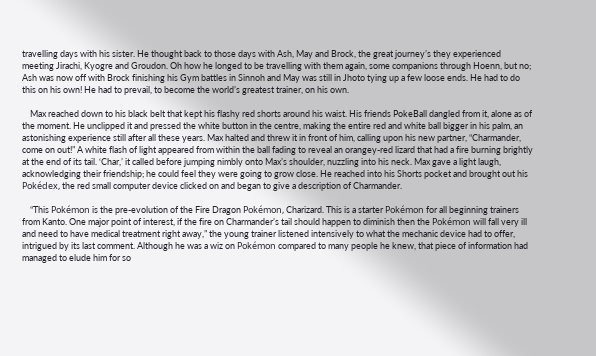travelling days with his sister. He thought back to those days with Ash, May and Brock, the great journey’s they experienced meeting Jirachi, Kyogre and Groudon. Oh how he longed to be travelling with them again, some companions through Hoenn, but no; Ash was now off with Brock finishing his Gym battles in Sinnoh and May was still in Jhoto tying up a few loose ends. He had to do this on his own! He had to prevail, to become the world’s greatest trainer, on his own.

    Max reached down to his black belt that kept his flashy red shorts around his waist. His friends PokeBall dangled from it, alone as of the moment. He unclipped it and pressed the white button in the centre, making the entire red and white ball bigger in his palm, an astonishing experience still after all these years. Max halted and threw it in front of him, calling upon his new partner, “Charmander, come on out!” A white flash of light appeared from within the ball fading to reveal an orangey-red lizard that had a fire burning brightly at the end of its tail. ‘Char,’ it called before jumping nimbly onto Max’s shoulder, nuzzling into his neck. Max gave a light laugh, acknowledging their friendship; he could feel they were going to grow close. He reached into his Shorts pocket and brought out his Pokédex, the red small computer device clicked on and began to give a description of Charmander.

    “This Pokémon is the pre-evolution of the Fire Dragon Pokémon, Charizard. This is a starter Pokémon for all beginning trainers from Kanto. One major point of interest, if the fire on Charmander’s tail should happen to diminish then the Pokémon will fall very ill and need to have medical treatment right away,” the young trainer listened intensively to what the mechanic device had to offer, intrigued by its last comment. Although he was a wiz on Pokémon compared to many people he knew, that piece of information had managed to elude him for so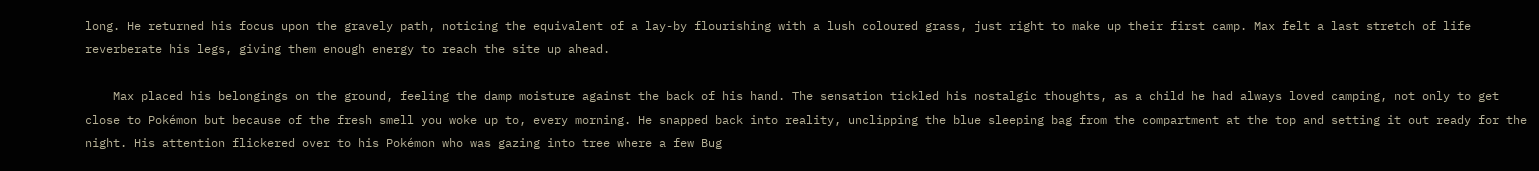long. He returned his focus upon the gravely path, noticing the equivalent of a lay-by flourishing with a lush coloured grass, just right to make up their first camp. Max felt a last stretch of life reverberate his legs, giving them enough energy to reach the site up ahead.

    Max placed his belongings on the ground, feeling the damp moisture against the back of his hand. The sensation tickled his nostalgic thoughts, as a child he had always loved camping, not only to get close to Pokémon but because of the fresh smell you woke up to, every morning. He snapped back into reality, unclipping the blue sleeping bag from the compartment at the top and setting it out ready for the night. His attention flickered over to his Pokémon who was gazing into tree where a few Bug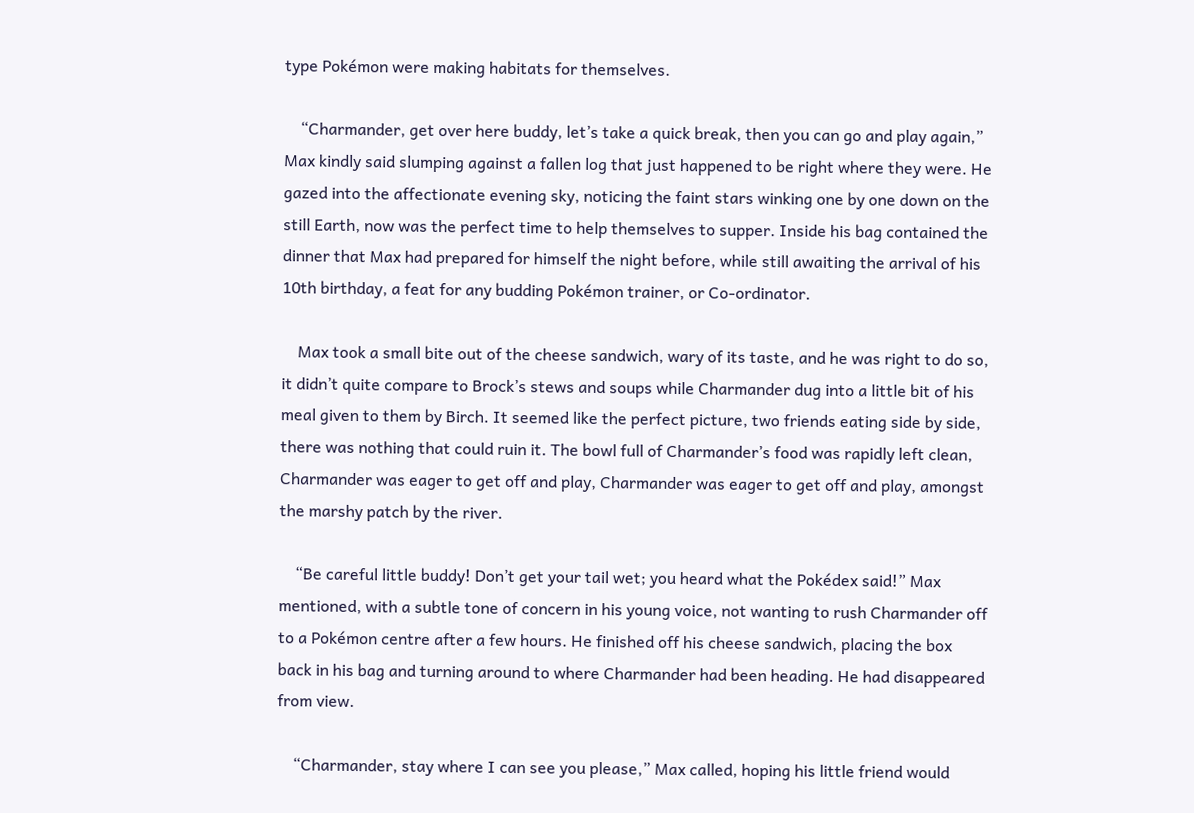type Pokémon were making habitats for themselves.

    “Charmander, get over here buddy, let’s take a quick break, then you can go and play again,” Max kindly said slumping against a fallen log that just happened to be right where they were. He gazed into the affectionate evening sky, noticing the faint stars winking one by one down on the still Earth, now was the perfect time to help themselves to supper. Inside his bag contained the dinner that Max had prepared for himself the night before, while still awaiting the arrival of his 10th birthday, a feat for any budding Pokémon trainer, or Co-ordinator.

    Max took a small bite out of the cheese sandwich, wary of its taste, and he was right to do so, it didn’t quite compare to Brock’s stews and soups while Charmander dug into a little bit of his meal given to them by Birch. It seemed like the perfect picture, two friends eating side by side, there was nothing that could ruin it. The bowl full of Charmander’s food was rapidly left clean, Charmander was eager to get off and play, Charmander was eager to get off and play, amongst the marshy patch by the river.

    “Be careful little buddy! Don’t get your tail wet; you heard what the Pokédex said!” Max mentioned, with a subtle tone of concern in his young voice, not wanting to rush Charmander off to a Pokémon centre after a few hours. He finished off his cheese sandwich, placing the box back in his bag and turning around to where Charmander had been heading. He had disappeared from view.

    “Charmander, stay where I can see you please,” Max called, hoping his little friend would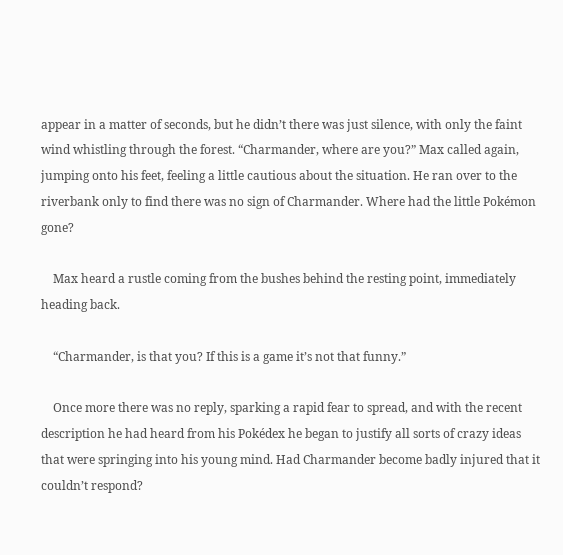appear in a matter of seconds, but he didn’t there was just silence, with only the faint wind whistling through the forest. “Charmander, where are you?” Max called again, jumping onto his feet, feeling a little cautious about the situation. He ran over to the riverbank only to find there was no sign of Charmander. Where had the little Pokémon gone?

    Max heard a rustle coming from the bushes behind the resting point, immediately heading back.

    “Charmander, is that you? If this is a game it’s not that funny.”

    Once more there was no reply, sparking a rapid fear to spread, and with the recent description he had heard from his Pokédex he began to justify all sorts of crazy ideas that were springing into his young mind. Had Charmander become badly injured that it couldn’t respond?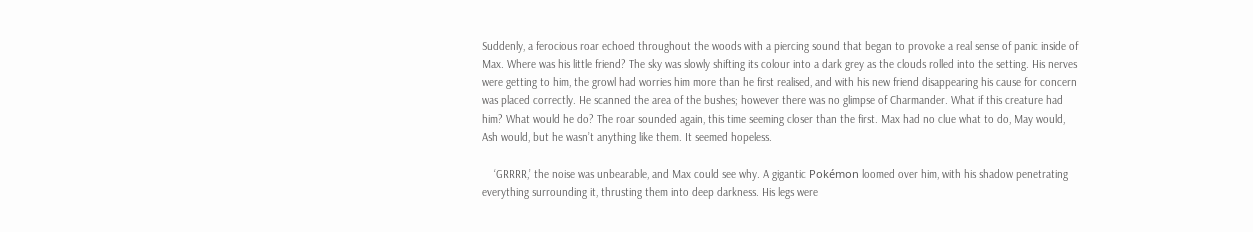Suddenly, a ferocious roar echoed throughout the woods with a piercing sound that began to provoke a real sense of panic inside of Max. Where was his little friend? The sky was slowly shifting its colour into a dark grey as the clouds rolled into the setting. His nerves were getting to him, the growl had worries him more than he first realised, and with his new friend disappearing his cause for concern was placed correctly. He scanned the area of the bushes; however there was no glimpse of Charmander. What if this creature had him? What would he do? The roar sounded again, this time seeming closer than the first. Max had no clue what to do, May would, Ash would, but he wasn’t anything like them. It seemed hopeless.

    ‘GRRRR,’ the noise was unbearable, and Max could see why. A gigantic Pokémon loomed over him, with his shadow penetrating everything surrounding it, thrusting them into deep darkness. His legs were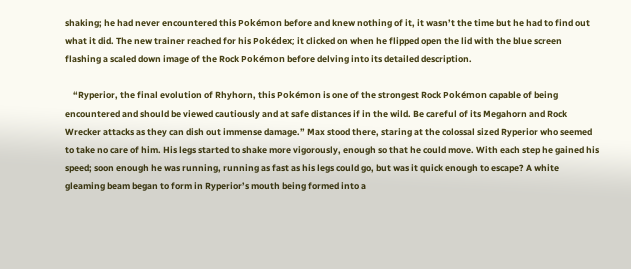shaking; he had never encountered this Pokémon before and knew nothing of it, it wasn’t the time but he had to find out what it did. The new trainer reached for his Pokédex; it clicked on when he flipped open the lid with the blue screen flashing a scaled down image of the Rock Pokémon before delving into its detailed description.

    “Ryperior, the final evolution of Rhyhorn, this Pokémon is one of the strongest Rock Pokémon capable of being encountered and should be viewed cautiously and at safe distances if in the wild. Be careful of its Megahorn and Rock Wrecker attacks as they can dish out immense damage.” Max stood there, staring at the colossal sized Ryperior who seemed to take no care of him. His legs started to shake more vigorously, enough so that he could move. With each step he gained his speed; soon enough he was running, running as fast as his legs could go, but was it quick enough to escape? A white gleaming beam began to form in Ryperior’s mouth being formed into a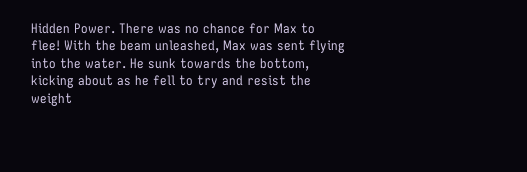Hidden Power. There was no chance for Max to flee! With the beam unleashed, Max was sent flying into the water. He sunk towards the bottom, kicking about as he fell to try and resist the weight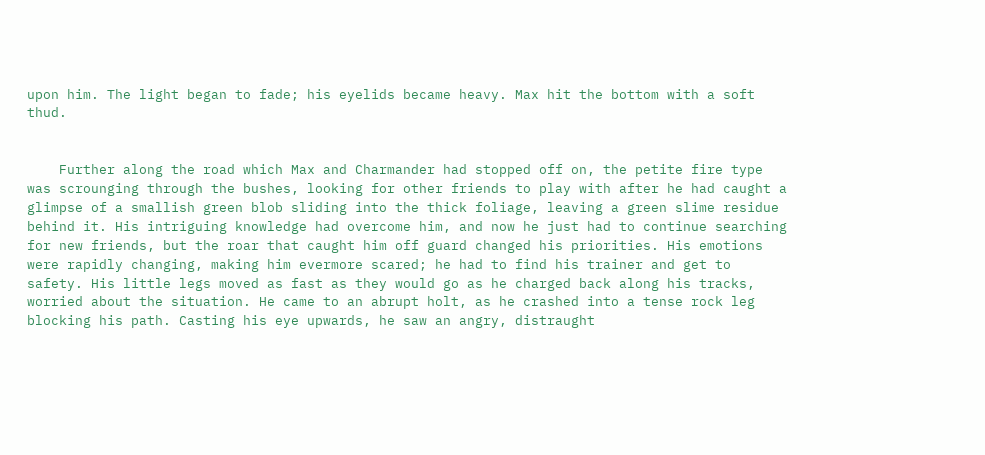upon him. The light began to fade; his eyelids became heavy. Max hit the bottom with a soft thud.


    Further along the road which Max and Charmander had stopped off on, the petite fire type was scrounging through the bushes, looking for other friends to play with after he had caught a glimpse of a smallish green blob sliding into the thick foliage, leaving a green slime residue behind it. His intriguing knowledge had overcome him, and now he just had to continue searching for new friends, but the roar that caught him off guard changed his priorities. His emotions were rapidly changing, making him evermore scared; he had to find his trainer and get to safety. His little legs moved as fast as they would go as he charged back along his tracks, worried about the situation. He came to an abrupt holt, as he crashed into a tense rock leg blocking his path. Casting his eye upwards, he saw an angry, distraught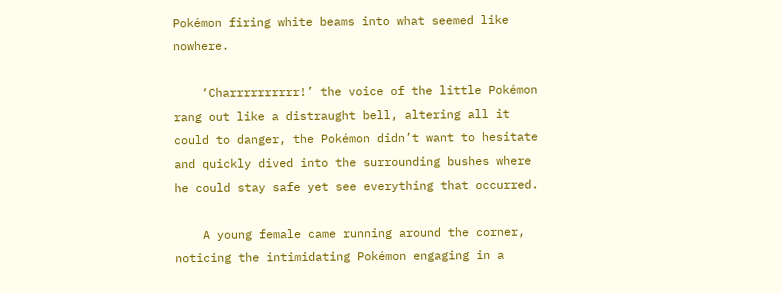Pokémon firing white beams into what seemed like nowhere.

    ‘Charrrrrrrrrr!’ the voice of the little Pokémon rang out like a distraught bell, altering all it could to danger, the Pokémon didn’t want to hesitate and quickly dived into the surrounding bushes where he could stay safe yet see everything that occurred.

    A young female came running around the corner, noticing the intimidating Pokémon engaging in a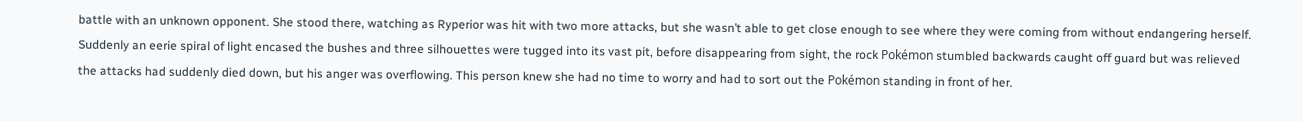battle with an unknown opponent. She stood there, watching as Ryperior was hit with two more attacks, but she wasn’t able to get close enough to see where they were coming from without endangering herself. Suddenly an eerie spiral of light encased the bushes and three silhouettes were tugged into its vast pit, before disappearing from sight, the rock Pokémon stumbled backwards caught off guard but was relieved the attacks had suddenly died down, but his anger was overflowing. This person knew she had no time to worry and had to sort out the Pokémon standing in front of her.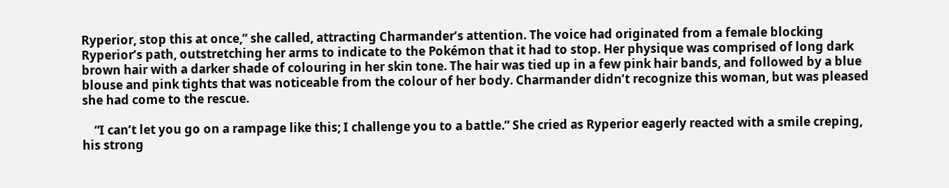Ryperior, stop this at once,” she called, attracting Charmander’s attention. The voice had originated from a female blocking Ryperior’s path, outstretching her arms to indicate to the Pokémon that it had to stop. Her physique was comprised of long dark brown hair with a darker shade of colouring in her skin tone. The hair was tied up in a few pink hair bands, and followed by a blue blouse and pink tights that was noticeable from the colour of her body. Charmander didn’t recognize this woman, but was pleased she had come to the rescue.

    “I can’t let you go on a rampage like this; I challenge you to a battle.” She cried as Ryperior eagerly reacted with a smile creping, his strong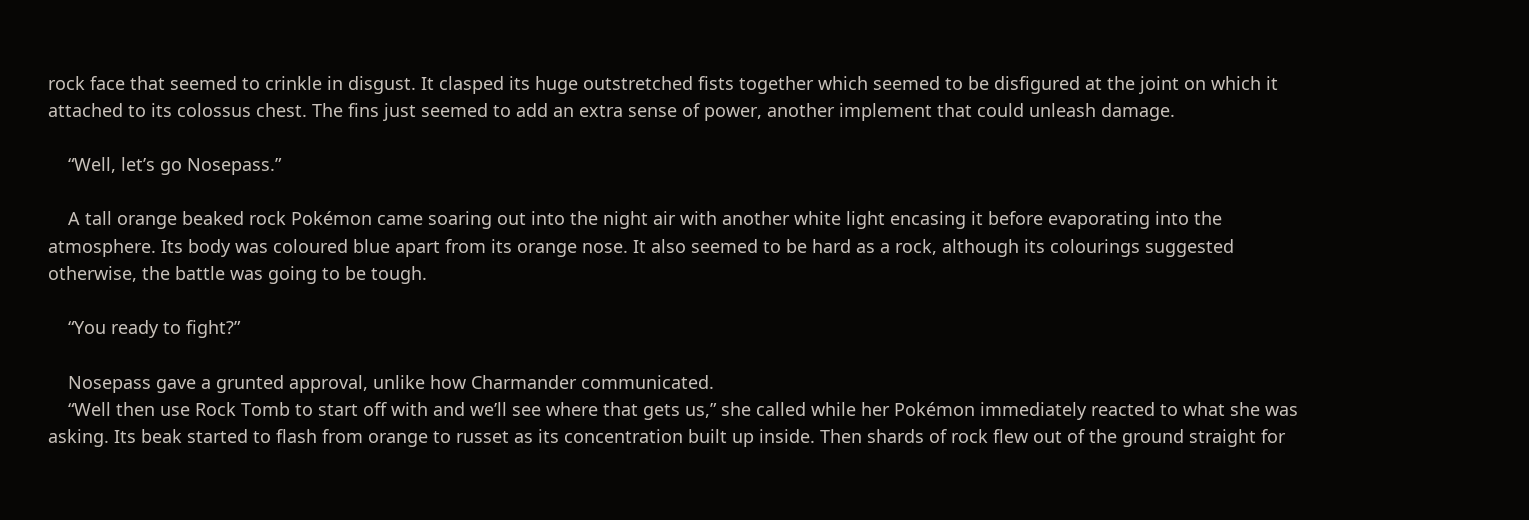rock face that seemed to crinkle in disgust. It clasped its huge outstretched fists together which seemed to be disfigured at the joint on which it attached to its colossus chest. The fins just seemed to add an extra sense of power, another implement that could unleash damage.

    “Well, let’s go Nosepass.”

    A tall orange beaked rock Pokémon came soaring out into the night air with another white light encasing it before evaporating into the atmosphere. Its body was coloured blue apart from its orange nose. It also seemed to be hard as a rock, although its colourings suggested otherwise, the battle was going to be tough.

    “You ready to fight?”

    Nosepass gave a grunted approval, unlike how Charmander communicated.
    “Well then use Rock Tomb to start off with and we’ll see where that gets us,” she called while her Pokémon immediately reacted to what she was asking. Its beak started to flash from orange to russet as its concentration built up inside. Then shards of rock flew out of the ground straight for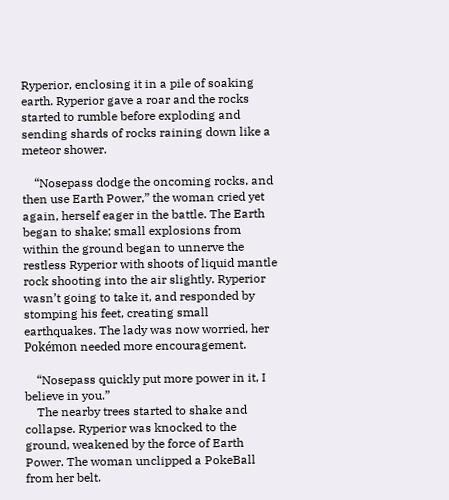Ryperior, enclosing it in a pile of soaking earth. Ryperior gave a roar and the rocks started to rumble before exploding and sending shards of rocks raining down like a meteor shower.

    “Nosepass dodge the oncoming rocks, and then use Earth Power,” the woman cried yet again, herself eager in the battle. The Earth began to shake; small explosions from within the ground began to unnerve the restless Ryperior with shoots of liquid mantle rock shooting into the air slightly. Ryperior wasn’t going to take it, and responded by stomping his feet, creating small earthquakes. The lady was now worried, her Pokémon needed more encouragement.

    “Nosepass quickly put more power in it, I believe in you.”
    The nearby trees started to shake and collapse. Ryperior was knocked to the ground, weakened by the force of Earth Power. The woman unclipped a PokeBall from her belt.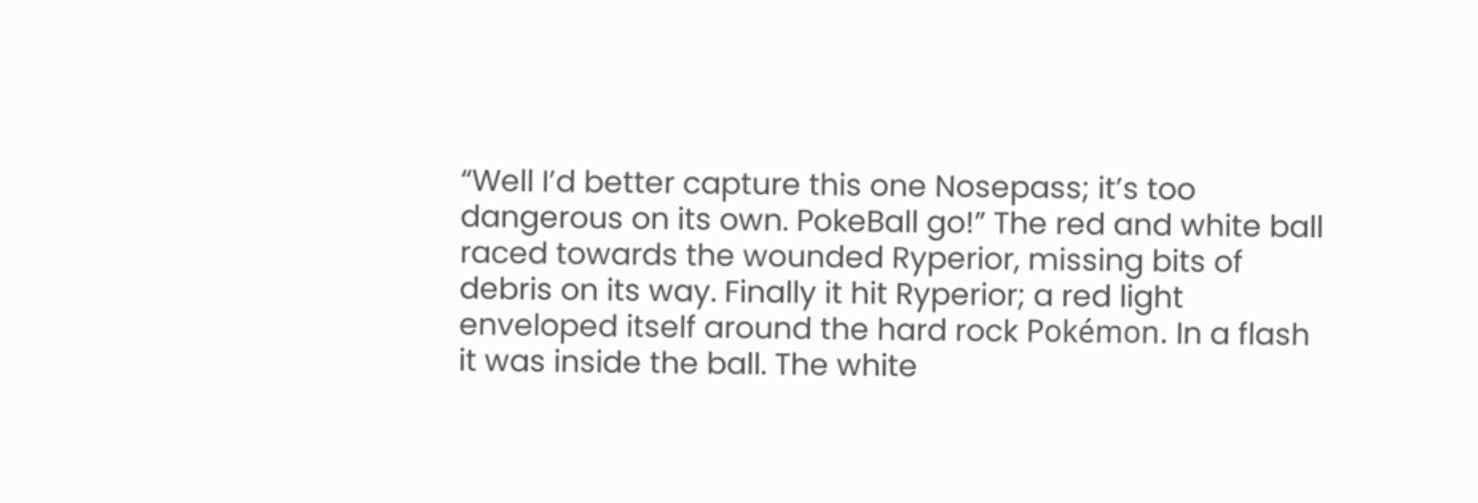“Well I’d better capture this one Nosepass; it’s too dangerous on its own. PokeBall go!” The red and white ball raced towards the wounded Ryperior, missing bits of debris on its way. Finally it hit Ryperior; a red light enveloped itself around the hard rock Pokémon. In a flash it was inside the ball. The white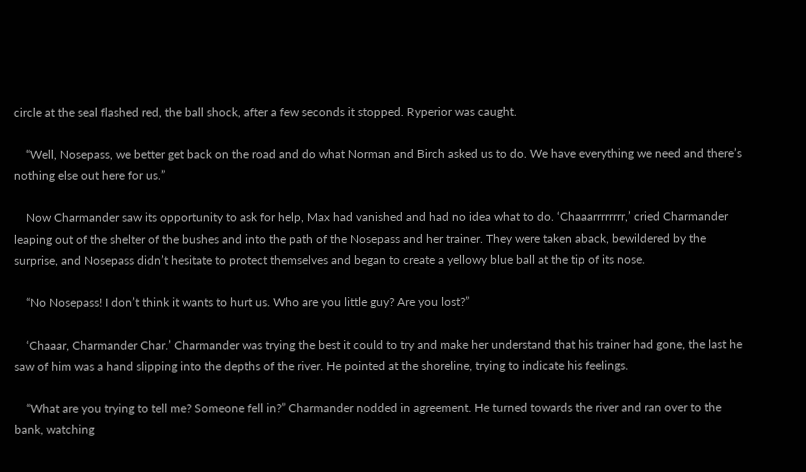circle at the seal flashed red, the ball shock, after a few seconds it stopped. Ryperior was caught.

    “Well, Nosepass, we better get back on the road and do what Norman and Birch asked us to do. We have everything we need and there’s nothing else out here for us.”

    Now Charmander saw its opportunity to ask for help, Max had vanished and had no idea what to do. ‘Chaaarrrrrrrr,’ cried Charmander leaping out of the shelter of the bushes and into the path of the Nosepass and her trainer. They were taken aback, bewildered by the surprise, and Nosepass didn’t hesitate to protect themselves and began to create a yellowy blue ball at the tip of its nose.

    “No Nosepass! I don’t think it wants to hurt us. Who are you little guy? Are you lost?”

    ‘Chaaar, Charmander Char.’ Charmander was trying the best it could to try and make her understand that his trainer had gone, the last he saw of him was a hand slipping into the depths of the river. He pointed at the shoreline, trying to indicate his feelings.

    “What are you trying to tell me? Someone fell in?” Charmander nodded in agreement. He turned towards the river and ran over to the bank, watching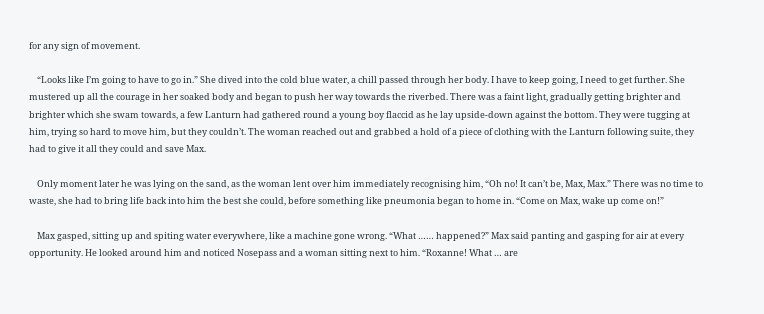for any sign of movement.

    “Looks like I’m going to have to go in.” She dived into the cold blue water, a chill passed through her body. I have to keep going, I need to get further. She mustered up all the courage in her soaked body and began to push her way towards the riverbed. There was a faint light, gradually getting brighter and brighter which she swam towards, a few Lanturn had gathered round a young boy flaccid as he lay upside-down against the bottom. They were tugging at him, trying so hard to move him, but they couldn’t. The woman reached out and grabbed a hold of a piece of clothing with the Lanturn following suite, they had to give it all they could and save Max.

    Only moment later he was lying on the sand, as the woman lent over him immediately recognising him, “Oh no! It can’t be, Max, Max.” There was no time to waste, she had to bring life back into him the best she could, before something like pneumonia began to home in. “Come on Max, wake up come on!”

    Max gasped, sitting up and spiting water everywhere, like a machine gone wrong. “What …… happened?” Max said panting and gasping for air at every opportunity. He looked around him and noticed Nosepass and a woman sitting next to him. “Roxanne! What … are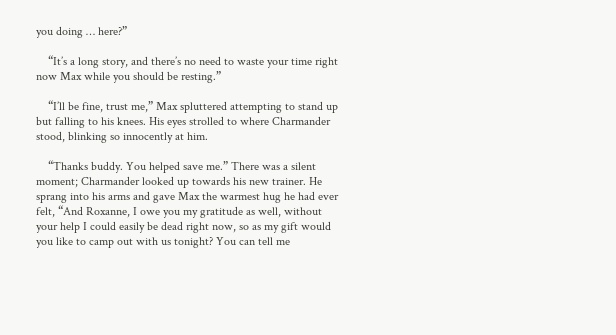you doing … here?”

    “It’s a long story, and there’s no need to waste your time right now Max while you should be resting.”

    “I’ll be fine, trust me,” Max spluttered attempting to stand up but falling to his knees. His eyes strolled to where Charmander stood, blinking so innocently at him.

    “Thanks buddy. You helped save me.” There was a silent moment; Charmander looked up towards his new trainer. He sprang into his arms and gave Max the warmest hug he had ever felt, “And Roxanne, I owe you my gratitude as well, without your help I could easily be dead right now, so as my gift would you like to camp out with us tonight? You can tell me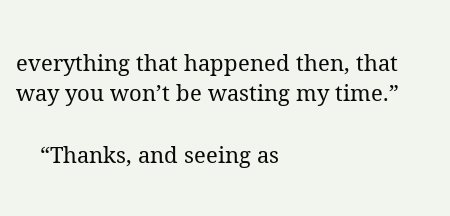everything that happened then, that way you won’t be wasting my time.”

    “Thanks, and seeing as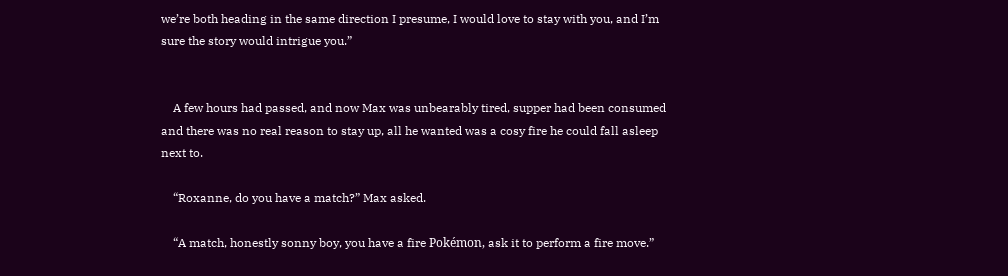we’re both heading in the same direction I presume, I would love to stay with you, and I’m sure the story would intrigue you.”


    A few hours had passed, and now Max was unbearably tired, supper had been consumed and there was no real reason to stay up, all he wanted was a cosy fire he could fall asleep next to.

    “Roxanne, do you have a match?” Max asked.

    “A match, honestly sonny boy, you have a fire Pokémon, ask it to perform a fire move.”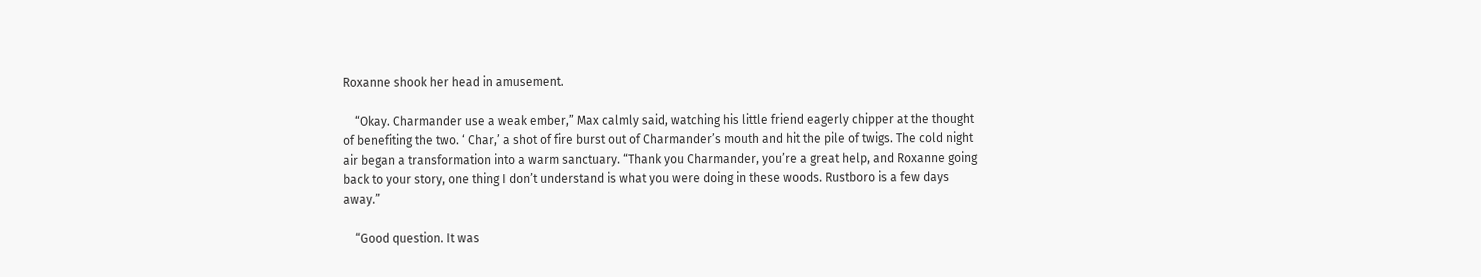Roxanne shook her head in amusement.

    “Okay. Charmander use a weak ember,” Max calmly said, watching his little friend eagerly chipper at the thought of benefiting the two. ‘ Char,’ a shot of fire burst out of Charmander’s mouth and hit the pile of twigs. The cold night air began a transformation into a warm sanctuary. “Thank you Charmander, you’re a great help, and Roxanne going back to your story, one thing I don’t understand is what you were doing in these woods. Rustboro is a few days away.”

    “Good question. It was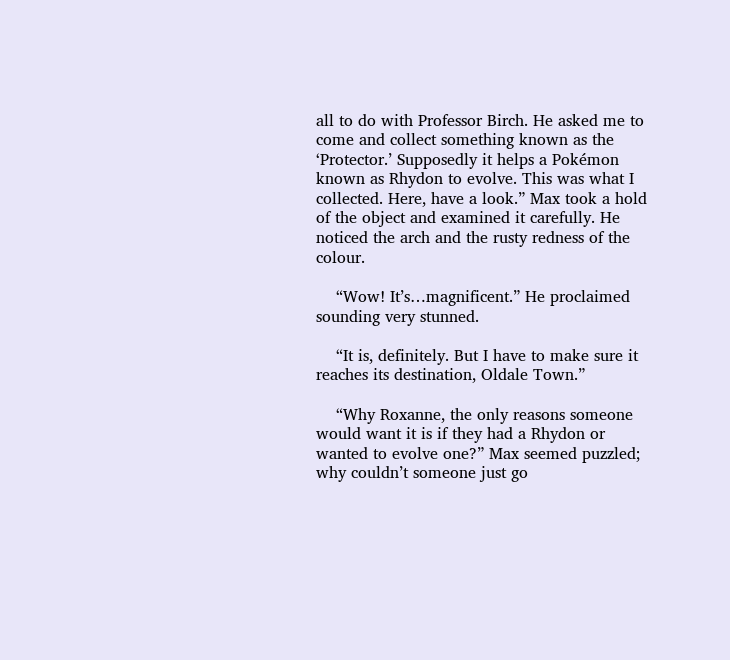all to do with Professor Birch. He asked me to come and collect something known as the ‘Protector.’ Supposedly it helps a Pokémon known as Rhydon to evolve. This was what I collected. Here, have a look.” Max took a hold of the object and examined it carefully. He noticed the arch and the rusty redness of the colour.

    “Wow! It’s…magnificent.” He proclaimed sounding very stunned.

    “It is, definitely. But I have to make sure it reaches its destination, Oldale Town.”

    “Why Roxanne, the only reasons someone would want it is if they had a Rhydon or wanted to evolve one?” Max seemed puzzled; why couldn’t someone just go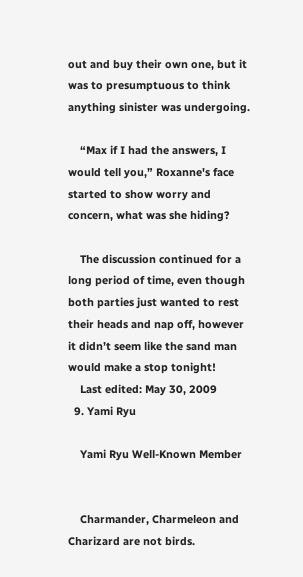out and buy their own one, but it was to presumptuous to think anything sinister was undergoing.

    “Max if I had the answers, I would tell you,” Roxanne's face started to show worry and concern, what was she hiding?

    The discussion continued for a long period of time, even though both parties just wanted to rest their heads and nap off, however it didn’t seem like the sand man would make a stop tonight!
    Last edited: May 30, 2009
  9. Yami Ryu

    Yami Ryu Well-Known Member


    Charmander, Charmeleon and Charizard are not birds.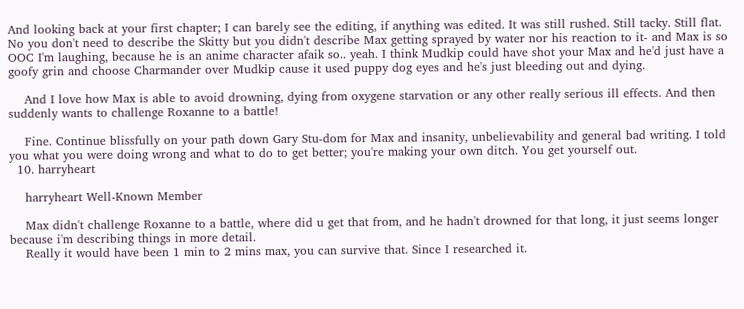And looking back at your first chapter; I can barely see the editing, if anything was edited. It was still rushed. Still tacky. Still flat. No you don't need to describe the Skitty but you didn't describe Max getting sprayed by water nor his reaction to it- and Max is so OOC I'm laughing, because he is an anime character afaik so.. yeah. I think Mudkip could have shot your Max and he'd just have a goofy grin and choose Charmander over Mudkip cause it used puppy dog eyes and he's just bleeding out and dying.

    And I love how Max is able to avoid drowning, dying from oxygene starvation or any other really serious ill effects. And then suddenly wants to challenge Roxanne to a battle!

    Fine. Continue blissfully on your path down Gary Stu-dom for Max and insanity, unbelievability and general bad writing. I told you what you were doing wrong and what to do to get better; you're making your own ditch. You get yourself out.
  10. harryheart

    harryheart Well-Known Member

    Max didn't challenge Roxanne to a battle, where did u get that from, and he hadn't drowned for that long, it just seems longer because i'm describing things in more detail.
    Really it would have been 1 min to 2 mins max, you can survive that. Since I researched it.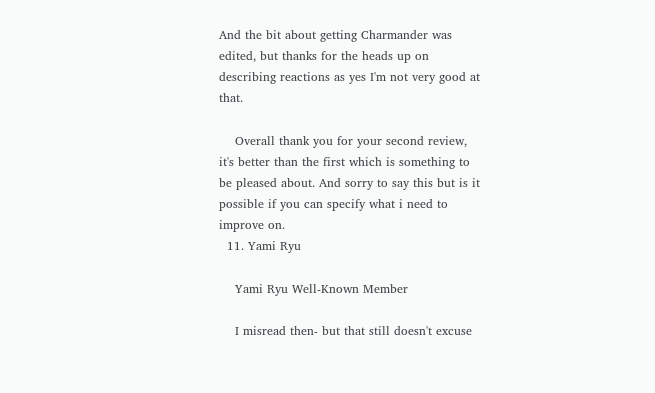And the bit about getting Charmander was edited, but thanks for the heads up on describing reactions as yes I'm not very good at that.

    Overall thank you for your second review, it's better than the first which is something to be pleased about. And sorry to say this but is it possible if you can specify what i need to improve on.
  11. Yami Ryu

    Yami Ryu Well-Known Member

    I misread then- but that still doesn't excuse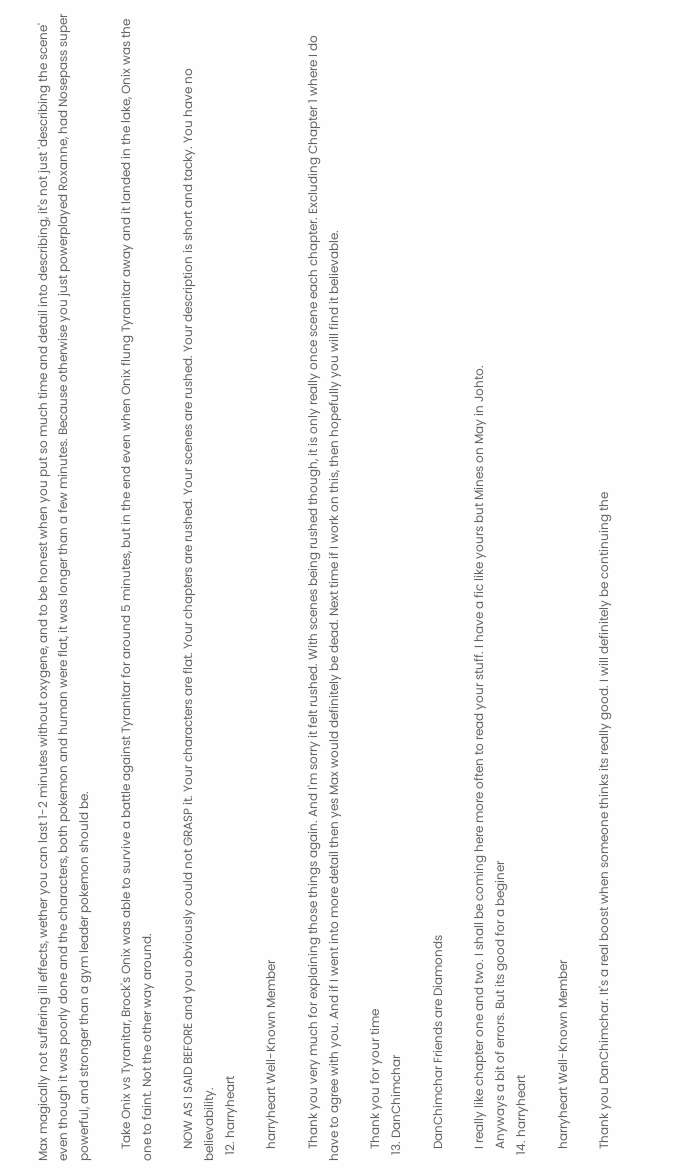Max magically not suffering ill effects, wether you can last 1-2 minutes without oxygene, and to be honest when you put so much time and detail into describing, it's not just 'describing the scene' even though it was poorly done and the characters, both pokemon and human were flat, it was longer than a few minutes. Because otherwise you just powerplayed Roxanne, had Nosepass super powerful, and stronger than a gym leader pokemon should be.

    Take Onix vs Tyranitar, Brock's Onix was able to survive a battle against Tyranitar for around 5 minutes, but in the end even when Onix flung Tyranitar away and it landed in the lake, Onix was the one to faint. Not the other way around.

    NOW AS I SAID BEFORE and you obviously could not GRASP it. Your characters are flat. Your chapters are rushed. Your scenes are rushed. Your description is short and tacky. You have no believability.
  12. harryheart

    harryheart Well-Known Member

    Thank you very much for explaining those things again. And I'm sorry it felt rushed. With scenes being rushed though, it is only really once scene each chapter. Excluding Chapter 1 where I do have to agree with you. And if I went into more detail then yes Max would definitely be dead. Next time if I work on this, then hopefully you will find it believable.

    Thank you for your time
  13. DanChimchar

    DanChimchar Friends are Diamonds

    I really like chapter one and two. I shall be coming here more often to read your stuff. I have a fic like yours but Mines on May in Johto.
    Anyways a bit of errors. But its good for a beginer
  14. harryheart

    harryheart Well-Known Member

    Thank you DanChimchar. It's a real boost when someone thinks its really good. I will definitely be continuing the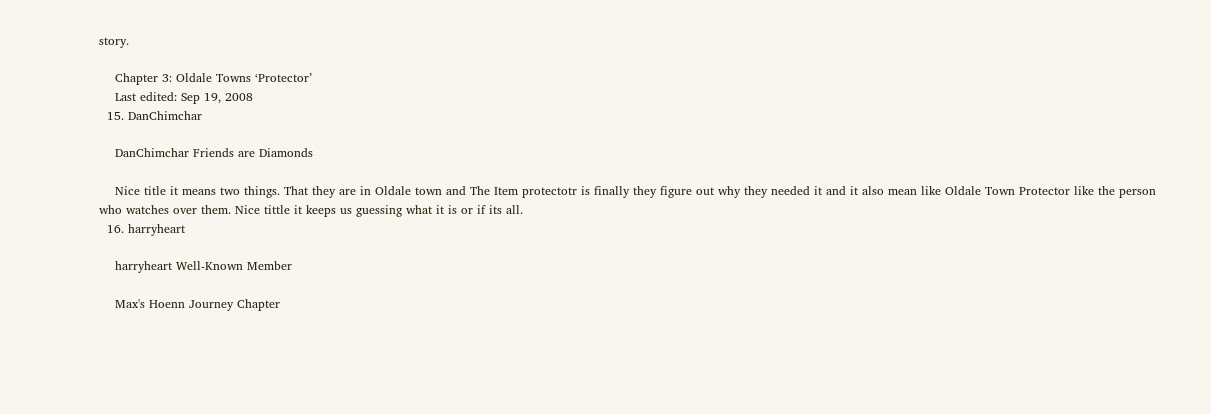story.

    Chapter 3: Oldale Towns ‘Protector’
    Last edited: Sep 19, 2008
  15. DanChimchar

    DanChimchar Friends are Diamonds

    Nice title it means two things. That they are in Oldale town and The Item protectotr is finally they figure out why they needed it and it also mean like Oldale Town Protector like the person who watches over them. Nice tittle it keeps us guessing what it is or if its all.
  16. harryheart

    harryheart Well-Known Member

    Max's Hoenn Journey Chapter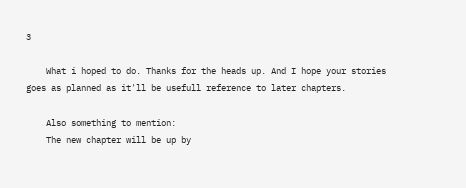3

    What i hoped to do. Thanks for the heads up. And I hope your stories goes as planned as it'll be usefull reference to later chapters.

    Also something to mention:
    The new chapter will be up by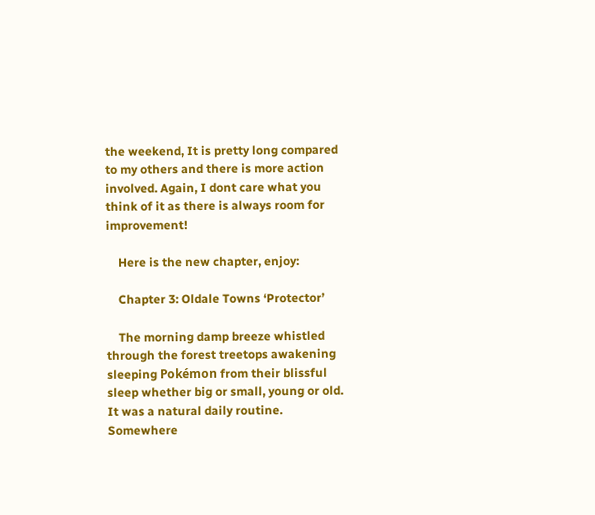the weekend, It is pretty long compared to my others and there is more action involved. Again, I dont care what you think of it as there is always room for improvement!

    Here is the new chapter, enjoy:

    Chapter 3: Oldale Towns ‘Protector’

    The morning damp breeze whistled through the forest treetops awakening sleeping Pokémon from their blissful sleep whether big or small, young or old. It was a natural daily routine. Somewhere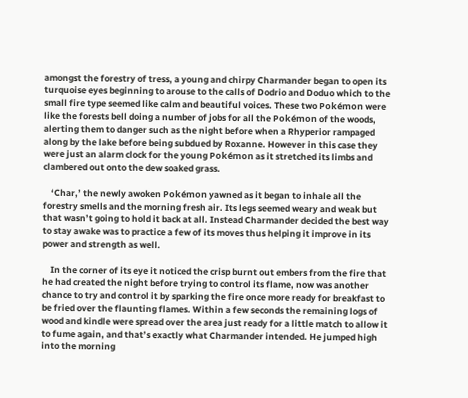amongst the forestry of tress, a young and chirpy Charmander began to open its turquoise eyes beginning to arouse to the calls of Dodrio and Doduo which to the small fire type seemed like calm and beautiful voices. These two Pokémon were like the forests bell doing a number of jobs for all the Pokémon of the woods, alerting them to danger such as the night before when a Rhyperior rampaged along by the lake before being subdued by Roxanne. However in this case they were just an alarm clock for the young Pokémon as it stretched its limbs and clambered out onto the dew soaked grass.

    ‘Char,’ the newly awoken Pokémon yawned as it began to inhale all the forestry smells and the morning fresh air. Its legs seemed weary and weak but that wasn’t going to hold it back at all. Instead Charmander decided the best way to stay awake was to practice a few of its moves thus helping it improve in its power and strength as well.

    In the corner of its eye it noticed the crisp burnt out embers from the fire that he had created the night before trying to control its flame, now was another chance to try and control it by sparking the fire once more ready for breakfast to be fried over the flaunting flames. Within a few seconds the remaining logs of wood and kindle were spread over the area just ready for a little match to allow it to fume again, and that’s exactly what Charmander intended. He jumped high into the morning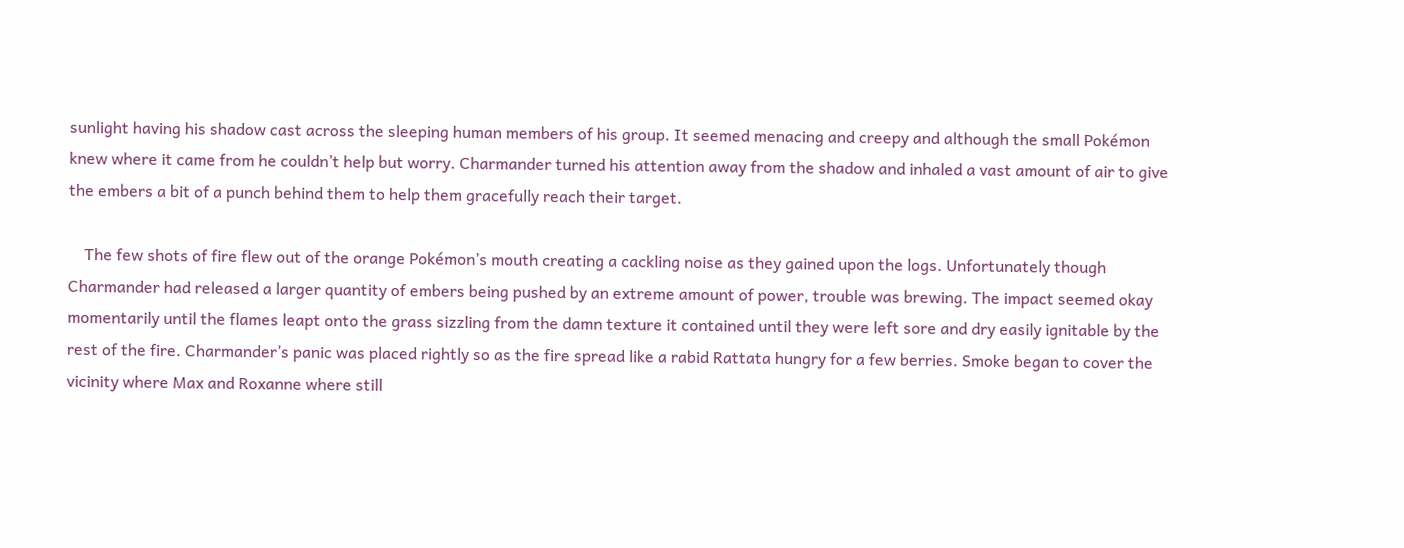sunlight having his shadow cast across the sleeping human members of his group. It seemed menacing and creepy and although the small Pokémon knew where it came from he couldn’t help but worry. Charmander turned his attention away from the shadow and inhaled a vast amount of air to give the embers a bit of a punch behind them to help them gracefully reach their target.

    The few shots of fire flew out of the orange Pokémon’s mouth creating a cackling noise as they gained upon the logs. Unfortunately though Charmander had released a larger quantity of embers being pushed by an extreme amount of power, trouble was brewing. The impact seemed okay momentarily until the flames leapt onto the grass sizzling from the damn texture it contained until they were left sore and dry easily ignitable by the rest of the fire. Charmander’s panic was placed rightly so as the fire spread like a rabid Rattata hungry for a few berries. Smoke began to cover the vicinity where Max and Roxanne where still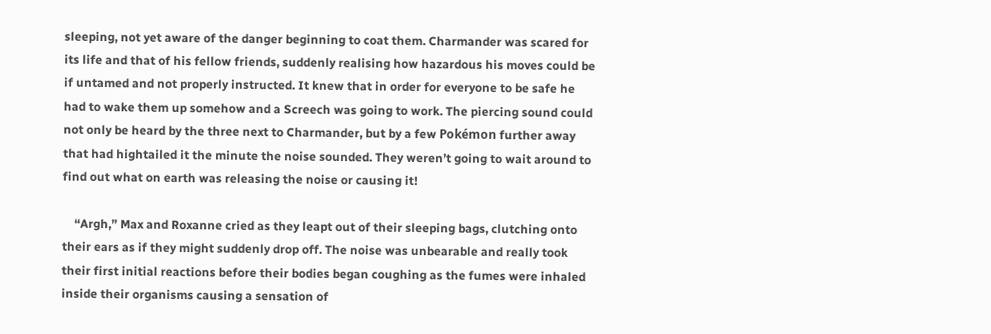sleeping, not yet aware of the danger beginning to coat them. Charmander was scared for its life and that of his fellow friends, suddenly realising how hazardous his moves could be if untamed and not properly instructed. It knew that in order for everyone to be safe he had to wake them up somehow and a Screech was going to work. The piercing sound could not only be heard by the three next to Charmander, but by a few Pokémon further away that had hightailed it the minute the noise sounded. They weren’t going to wait around to find out what on earth was releasing the noise or causing it!

    “Argh,” Max and Roxanne cried as they leapt out of their sleeping bags, clutching onto their ears as if they might suddenly drop off. The noise was unbearable and really took their first initial reactions before their bodies began coughing as the fumes were inhaled inside their organisms causing a sensation of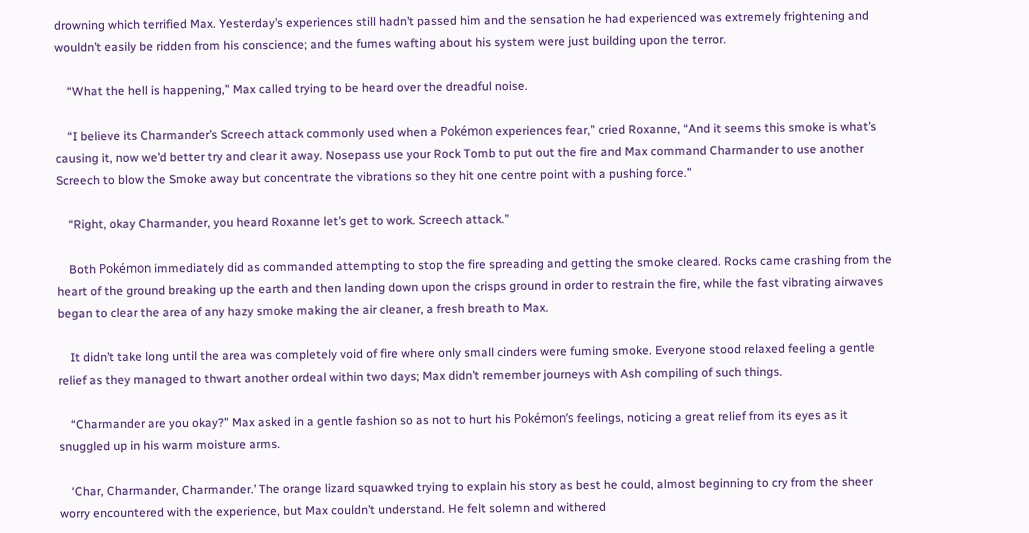drowning which terrified Max. Yesterday’s experiences still hadn’t passed him and the sensation he had experienced was extremely frightening and wouldn’t easily be ridden from his conscience; and the fumes wafting about his system were just building upon the terror.

    “What the hell is happening,” Max called trying to be heard over the dreadful noise.

    “I believe its Charmander’s Screech attack commonly used when a Pokémon experiences fear,” cried Roxanne, “And it seems this smoke is what’s causing it, now we’d better try and clear it away. Nosepass use your Rock Tomb to put out the fire and Max command Charmander to use another Screech to blow the Smoke away but concentrate the vibrations so they hit one centre point with a pushing force.”

    “Right, okay Charmander, you heard Roxanne let’s get to work. Screech attack.”

    Both Pokémon immediately did as commanded attempting to stop the fire spreading and getting the smoke cleared. Rocks came crashing from the heart of the ground breaking up the earth and then landing down upon the crisps ground in order to restrain the fire, while the fast vibrating airwaves began to clear the area of any hazy smoke making the air cleaner, a fresh breath to Max.

    It didn’t take long until the area was completely void of fire where only small cinders were fuming smoke. Everyone stood relaxed feeling a gentle relief as they managed to thwart another ordeal within two days; Max didn’t remember journeys with Ash compiling of such things.

    “Charmander are you okay?” Max asked in a gentle fashion so as not to hurt his Pokémon’s feelings, noticing a great relief from its eyes as it snuggled up in his warm moisture arms.

    ‘Char, Charmander, Charmander.’ The orange lizard squawked trying to explain his story as best he could, almost beginning to cry from the sheer worry encountered with the experience, but Max couldn’t understand. He felt solemn and withered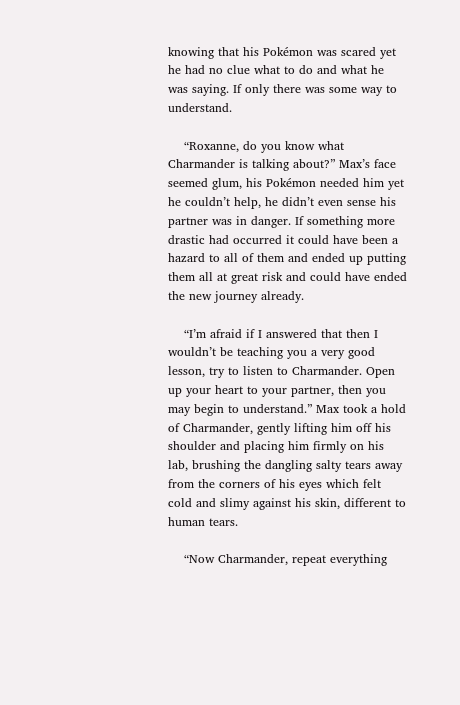knowing that his Pokémon was scared yet he had no clue what to do and what he was saying. If only there was some way to understand.

    “Roxanne, do you know what Charmander is talking about?” Max’s face seemed glum, his Pokémon needed him yet he couldn’t help, he didn’t even sense his partner was in danger. If something more drastic had occurred it could have been a hazard to all of them and ended up putting them all at great risk and could have ended the new journey already.

    “I’m afraid if I answered that then I wouldn’t be teaching you a very good lesson, try to listen to Charmander. Open up your heart to your partner, then you may begin to understand.” Max took a hold of Charmander, gently lifting him off his shoulder and placing him firmly on his lab, brushing the dangling salty tears away from the corners of his eyes which felt cold and slimy against his skin, different to human tears.

    “Now Charmander, repeat everything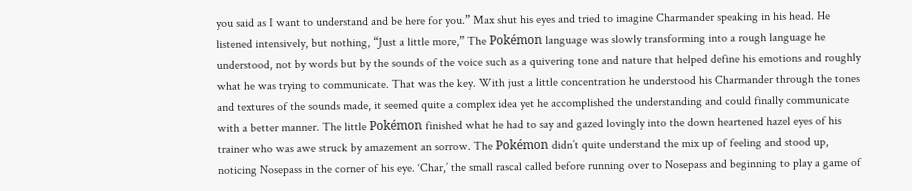you said as I want to understand and be here for you.” Max shut his eyes and tried to imagine Charmander speaking in his head. He listened intensively, but nothing, “Just a little more,” The Pokémon language was slowly transforming into a rough language he understood, not by words but by the sounds of the voice such as a quivering tone and nature that helped define his emotions and roughly what he was trying to communicate. That was the key. With just a little concentration he understood his Charmander through the tones and textures of the sounds made, it seemed quite a complex idea yet he accomplished the understanding and could finally communicate with a better manner. The little Pokémon finished what he had to say and gazed lovingly into the down heartened hazel eyes of his trainer who was awe struck by amazement an sorrow. The Pokémon didn’t quite understand the mix up of feeling and stood up, noticing Nosepass in the corner of his eye. ‘Char,’ the small rascal called before running over to Nosepass and beginning to play a game of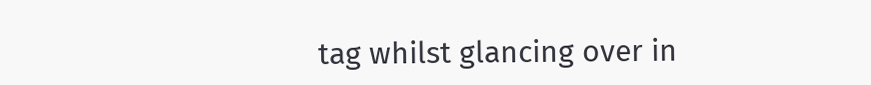tag whilst glancing over in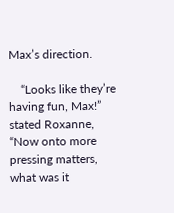Max’s direction.

    “Looks like they’re having fun, Max!” stated Roxanne, “Now onto more pressing matters, what was it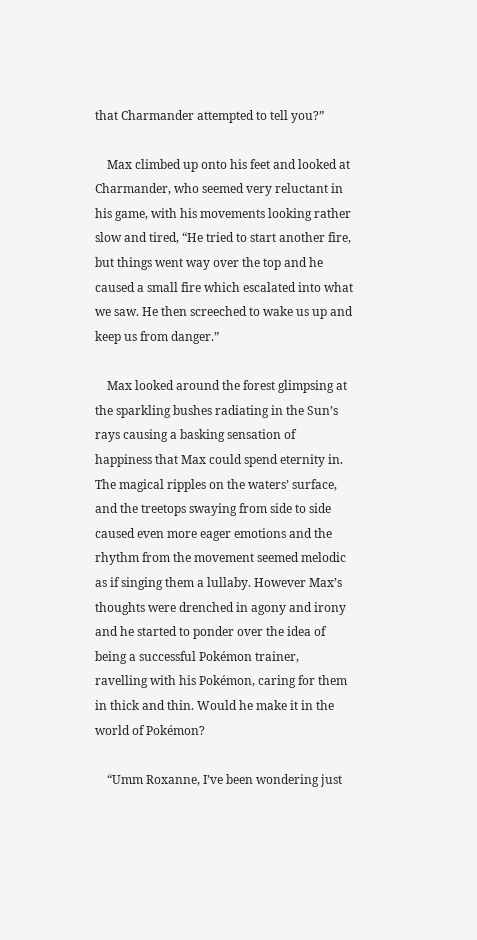that Charmander attempted to tell you?”

    Max climbed up onto his feet and looked at Charmander, who seemed very reluctant in his game, with his movements looking rather slow and tired, “He tried to start another fire, but things went way over the top and he caused a small fire which escalated into what we saw. He then screeched to wake us up and keep us from danger.”

    Max looked around the forest glimpsing at the sparkling bushes radiating in the Sun’s rays causing a basking sensation of happiness that Max could spend eternity in. The magical ripples on the waters’ surface, and the treetops swaying from side to side caused even more eager emotions and the rhythm from the movement seemed melodic as if singing them a lullaby. However Max’s thoughts were drenched in agony and irony and he started to ponder over the idea of being a successful Pokémon trainer, ravelling with his Pokémon, caring for them in thick and thin. Would he make it in the world of Pokémon?

    “Umm Roxanne, I’ve been wondering just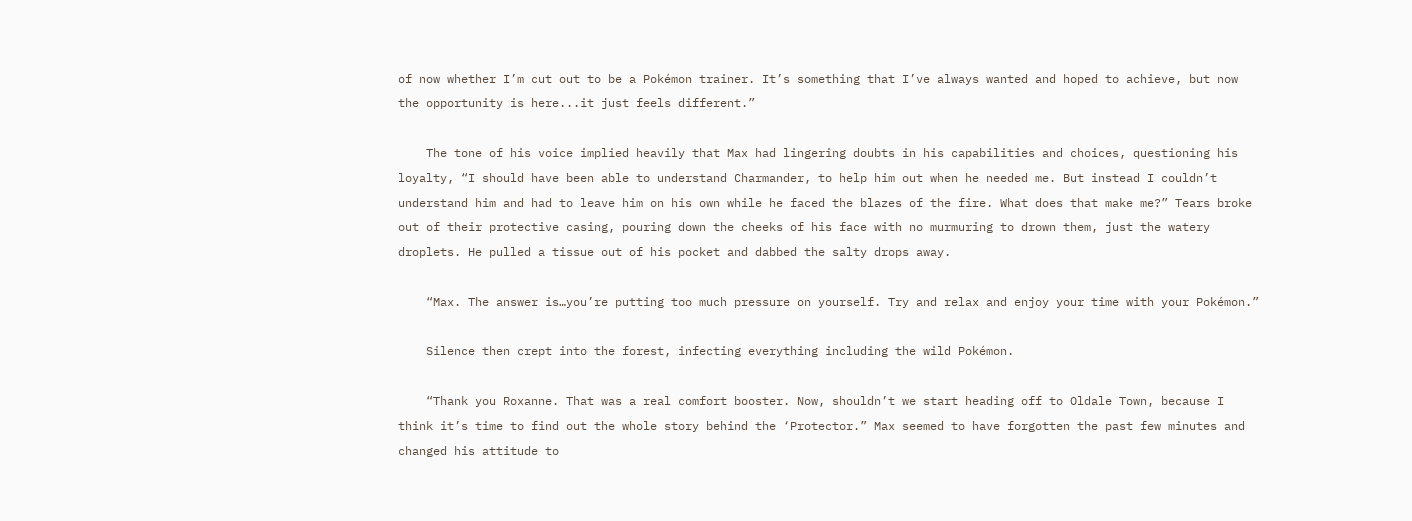of now whether I’m cut out to be a Pokémon trainer. It’s something that I’ve always wanted and hoped to achieve, but now the opportunity is here...it just feels different.”

    The tone of his voice implied heavily that Max had lingering doubts in his capabilities and choices, questioning his loyalty, “I should have been able to understand Charmander, to help him out when he needed me. But instead I couldn’t understand him and had to leave him on his own while he faced the blazes of the fire. What does that make me?” Tears broke out of their protective casing, pouring down the cheeks of his face with no murmuring to drown them, just the watery droplets. He pulled a tissue out of his pocket and dabbed the salty drops away.

    “Max. The answer is…you’re putting too much pressure on yourself. Try and relax and enjoy your time with your Pokémon.”

    Silence then crept into the forest, infecting everything including the wild Pokémon.

    “Thank you Roxanne. That was a real comfort booster. Now, shouldn’t we start heading off to Oldale Town, because I think it’s time to find out the whole story behind the ‘Protector.” Max seemed to have forgotten the past few minutes and changed his attitude to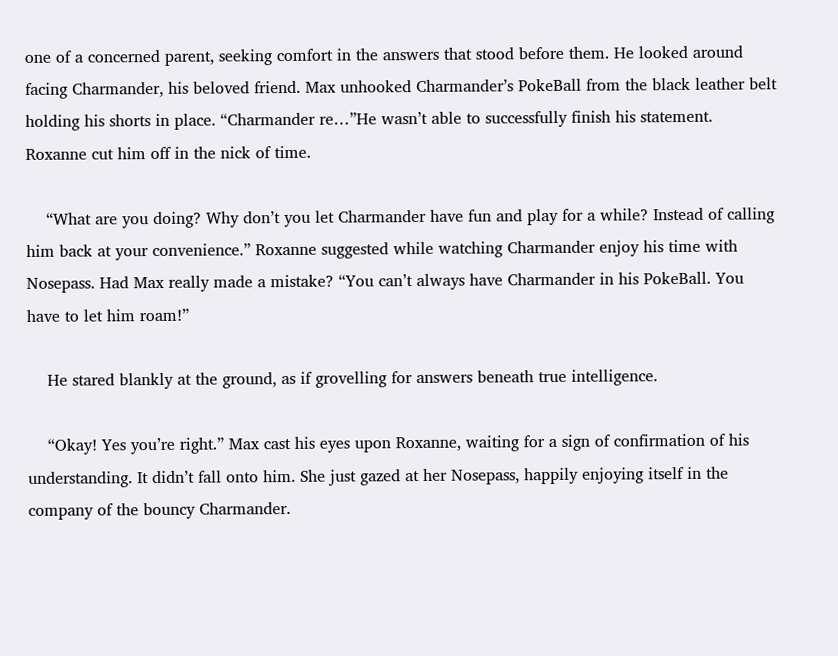one of a concerned parent, seeking comfort in the answers that stood before them. He looked around facing Charmander, his beloved friend. Max unhooked Charmander’s PokeBall from the black leather belt holding his shorts in place. “Charmander re…”He wasn’t able to successfully finish his statement. Roxanne cut him off in the nick of time.

    “What are you doing? Why don’t you let Charmander have fun and play for a while? Instead of calling him back at your convenience.” Roxanne suggested while watching Charmander enjoy his time with Nosepass. Had Max really made a mistake? “You can’t always have Charmander in his PokeBall. You have to let him roam!”

    He stared blankly at the ground, as if grovelling for answers beneath true intelligence.

    “Okay! Yes you’re right.” Max cast his eyes upon Roxanne, waiting for a sign of confirmation of his understanding. It didn’t fall onto him. She just gazed at her Nosepass, happily enjoying itself in the company of the bouncy Charmander.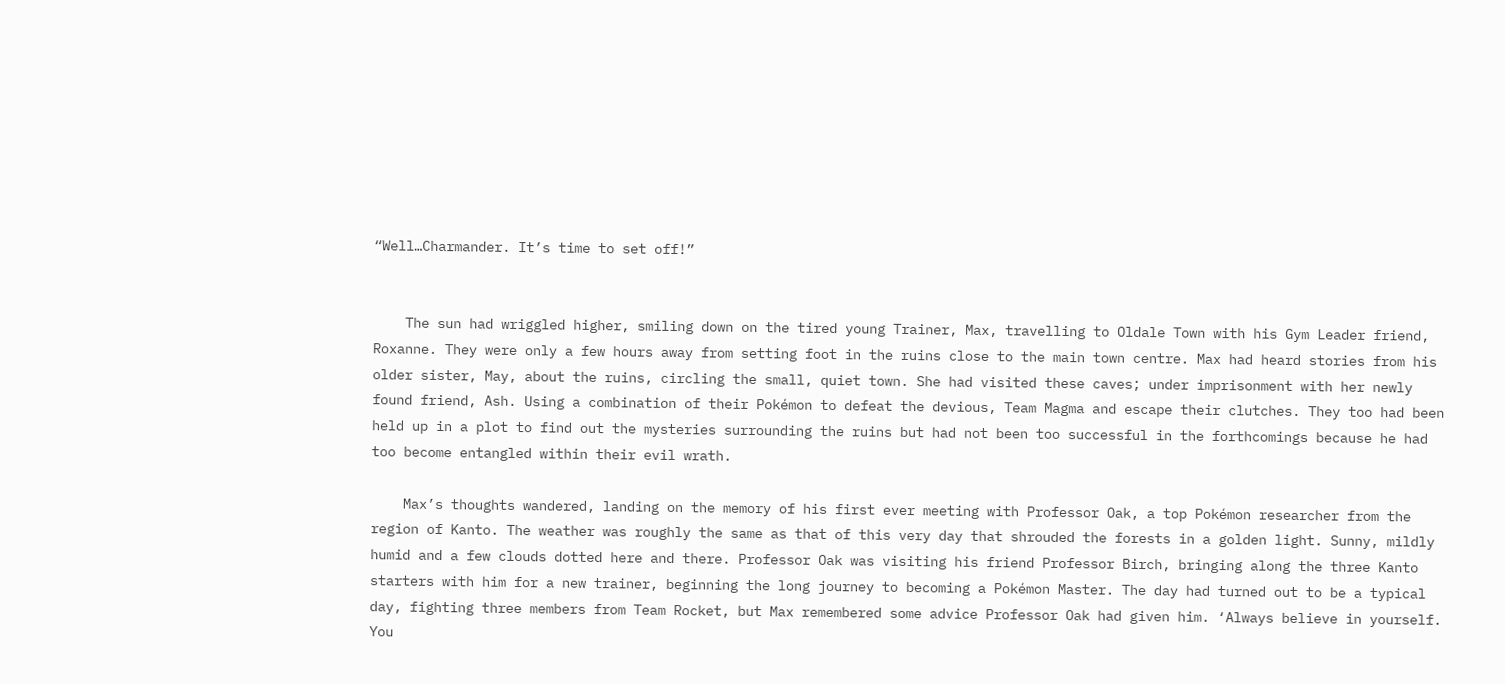“Well…Charmander. It’s time to set off!”


    The sun had wriggled higher, smiling down on the tired young Trainer, Max, travelling to Oldale Town with his Gym Leader friend, Roxanne. They were only a few hours away from setting foot in the ruins close to the main town centre. Max had heard stories from his older sister, May, about the ruins, circling the small, quiet town. She had visited these caves; under imprisonment with her newly found friend, Ash. Using a combination of their Pokémon to defeat the devious, Team Magma and escape their clutches. They too had been held up in a plot to find out the mysteries surrounding the ruins but had not been too successful in the forthcomings because he had too become entangled within their evil wrath.

    Max’s thoughts wandered, landing on the memory of his first ever meeting with Professor Oak, a top Pokémon researcher from the region of Kanto. The weather was roughly the same as that of this very day that shrouded the forests in a golden light. Sunny, mildly humid and a few clouds dotted here and there. Professor Oak was visiting his friend Professor Birch, bringing along the three Kanto starters with him for a new trainer, beginning the long journey to becoming a Pokémon Master. The day had turned out to be a typical day, fighting three members from Team Rocket, but Max remembered some advice Professor Oak had given him. ‘Always believe in yourself. You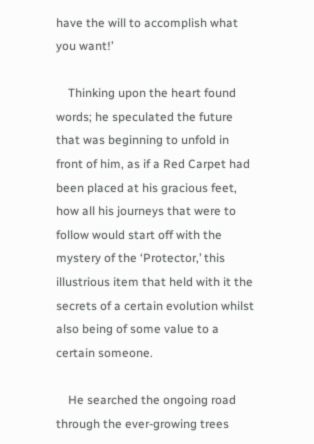have the will to accomplish what you want!’

    Thinking upon the heart found words; he speculated the future that was beginning to unfold in front of him, as if a Red Carpet had been placed at his gracious feet, how all his journeys that were to follow would start off with the mystery of the ‘Protector,’ this illustrious item that held with it the secrets of a certain evolution whilst also being of some value to a certain someone.

    He searched the ongoing road through the ever-growing trees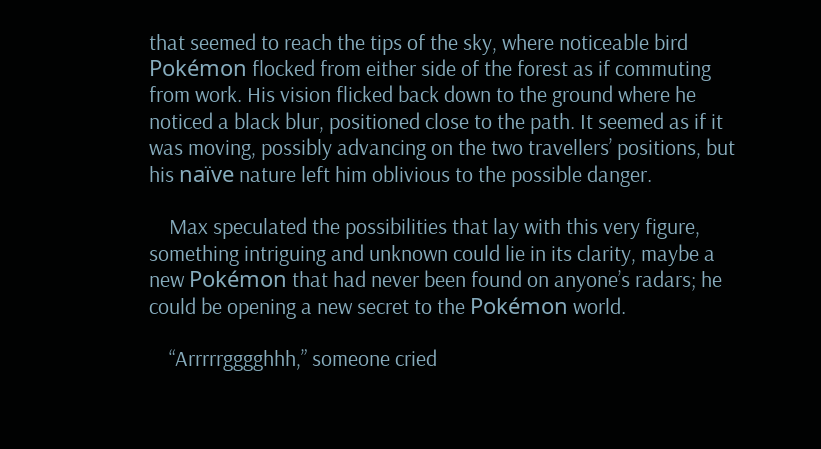that seemed to reach the tips of the sky, where noticeable bird Pokémon flocked from either side of the forest as if commuting from work. His vision flicked back down to the ground where he noticed a black blur, positioned close to the path. It seemed as if it was moving, possibly advancing on the two travellers’ positions, but his naïve nature left him oblivious to the possible danger.

    Max speculated the possibilities that lay with this very figure, something intriguing and unknown could lie in its clarity, maybe a new Pokémon that had never been found on anyone’s radars; he could be opening a new secret to the Pokémon world.

    “Arrrrrgggghhh,” someone cried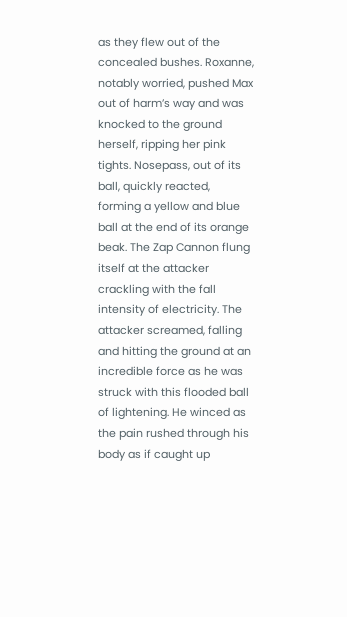as they flew out of the concealed bushes. Roxanne, notably worried, pushed Max out of harm’s way and was knocked to the ground herself, ripping her pink tights. Nosepass, out of its ball, quickly reacted, forming a yellow and blue ball at the end of its orange beak. The Zap Cannon flung itself at the attacker crackling with the fall intensity of electricity. The attacker screamed, falling and hitting the ground at an incredible force as he was struck with this flooded ball of lightening. He winced as the pain rushed through his body as if caught up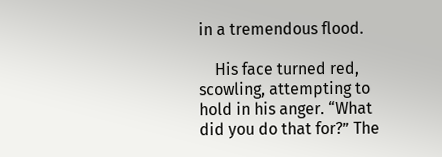in a tremendous flood.

    His face turned red, scowling, attempting to hold in his anger. “What did you do that for?” The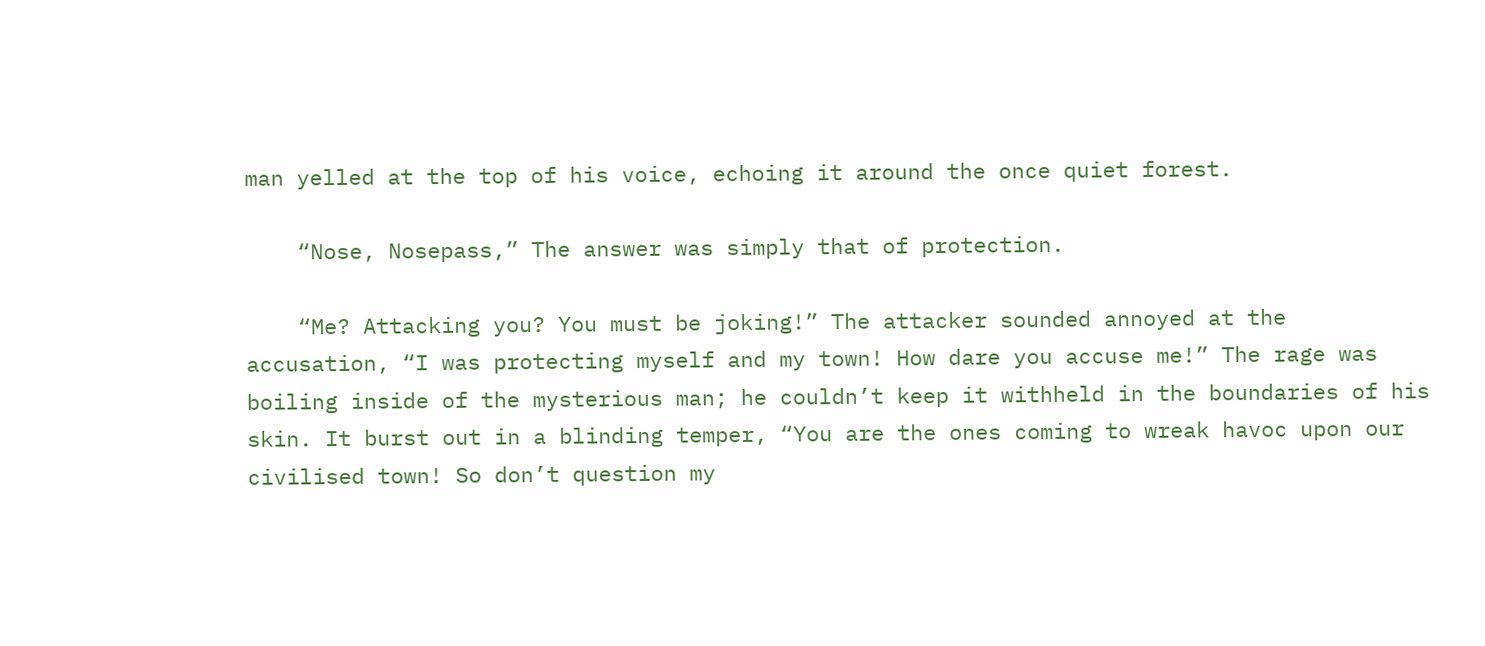man yelled at the top of his voice, echoing it around the once quiet forest.

    “Nose, Nosepass,” The answer was simply that of protection.

    “Me? Attacking you? You must be joking!” The attacker sounded annoyed at the accusation, “I was protecting myself and my town! How dare you accuse me!” The rage was boiling inside of the mysterious man; he couldn’t keep it withheld in the boundaries of his skin. It burst out in a blinding temper, “You are the ones coming to wreak havoc upon our civilised town! So don’t question my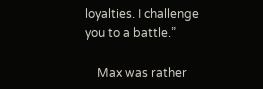loyalties. I challenge you to a battle.”

    Max was rather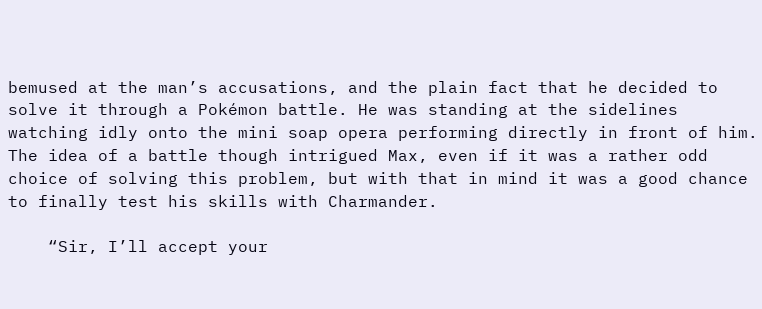bemused at the man’s accusations, and the plain fact that he decided to solve it through a Pokémon battle. He was standing at the sidelines watching idly onto the mini soap opera performing directly in front of him. The idea of a battle though intrigued Max, even if it was a rather odd choice of solving this problem, but with that in mind it was a good chance to finally test his skills with Charmander.

    “Sir, I’ll accept your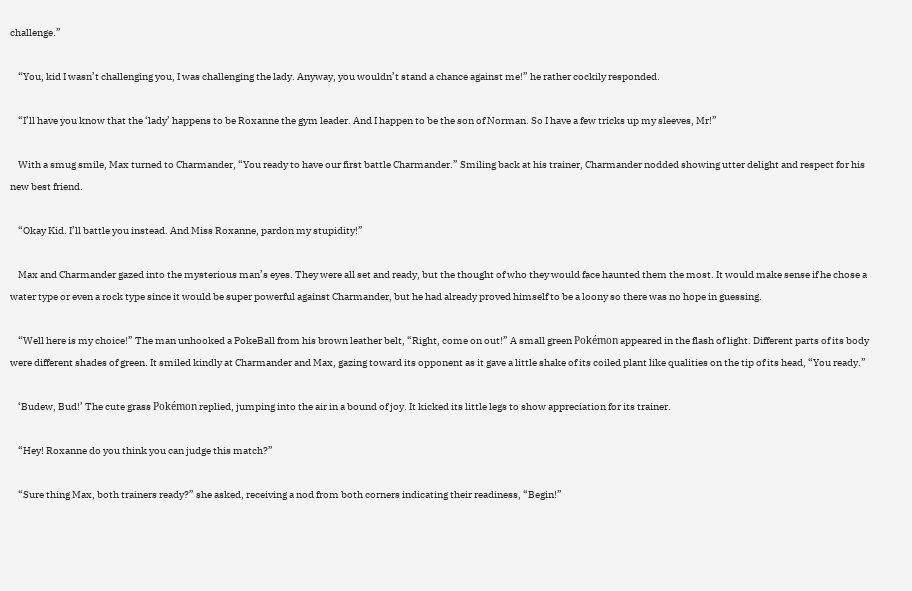challenge.”

    “You, kid I wasn’t challenging you, I was challenging the lady. Anyway, you wouldn’t stand a chance against me!” he rather cockily responded.

    “I’ll have you know that the ‘lady’ happens to be Roxanne the gym leader. And I happen to be the son of Norman. So I have a few tricks up my sleeves, Mr!”

    With a smug smile, Max turned to Charmander, “You ready to have our first battle Charmander.” Smiling back at his trainer, Charmander nodded showing utter delight and respect for his new best friend.

    “Okay Kid. I’ll battle you instead. And Miss Roxanne, pardon my stupidity!”

    Max and Charmander gazed into the mysterious man’s eyes. They were all set and ready, but the thought of who they would face haunted them the most. It would make sense if he chose a water type or even a rock type since it would be super powerful against Charmander, but he had already proved himself to be a loony so there was no hope in guessing.

    “Well here is my choice!” The man unhooked a PokeBall from his brown leather belt, “Right, come on out!” A small green Pokémon appeared in the flash of light. Different parts of its body were different shades of green. It smiled kindly at Charmander and Max, gazing toward its opponent as it gave a little shake of its coiled plant like qualities on the tip of its head, “You ready.”

    ‘Budew, Bud!’ The cute grass Pokémon replied, jumping into the air in a bound of joy. It kicked its little legs to show appreciation for its trainer.

    “Hey! Roxanne do you think you can judge this match?”

    “Sure thing Max, both trainers ready?” she asked, receiving a nod from both corners indicating their readiness, “Begin!”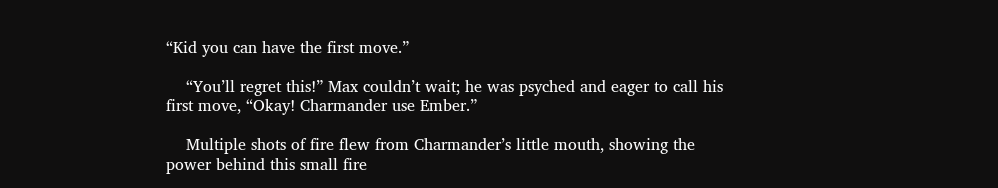“Kid you can have the first move.”

    “You’ll regret this!” Max couldn’t wait; he was psyched and eager to call his first move, “Okay! Charmander use Ember.”

    Multiple shots of fire flew from Charmander’s little mouth, showing the power behind this small fire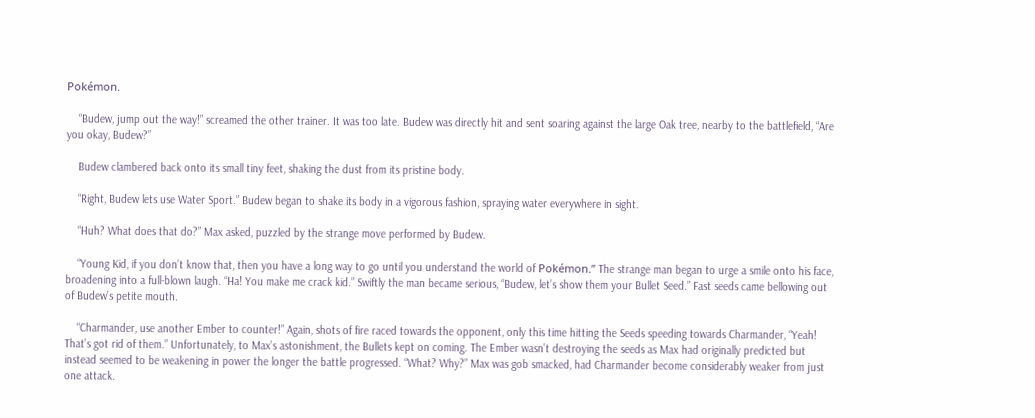Pokémon.

    “Budew, jump out the way!” screamed the other trainer. It was too late. Budew was directly hit and sent soaring against the large Oak tree, nearby to the battlefield, “Are you okay, Budew?”

    Budew clambered back onto its small tiny feet, shaking the dust from its pristine body.

    “Right, Budew lets use Water Sport.” Budew began to shake its body in a vigorous fashion, spraying water everywhere in sight.

    “Huh? What does that do?” Max asked, puzzled by the strange move performed by Budew.

    “Young Kid, if you don’t know that, then you have a long way to go until you understand the world of Pokémon.” The strange man began to urge a smile onto his face, broadening into a full-blown laugh. “Ha! You make me crack kid.” Swiftly the man became serious, “Budew, let’s show them your Bullet Seed.” Fast seeds came bellowing out of Budew’s petite mouth.

    “Charmander, use another Ember to counter!” Again, shots of fire raced towards the opponent, only this time hitting the Seeds speeding towards Charmander, “Yeah! That’s got rid of them.” Unfortunately, to Max’s astonishment, the Bullets kept on coming. The Ember wasn’t destroying the seeds as Max had originally predicted but instead seemed to be weakening in power the longer the battle progressed. “What? Why?” Max was gob smacked, had Charmander become considerably weaker from just one attack.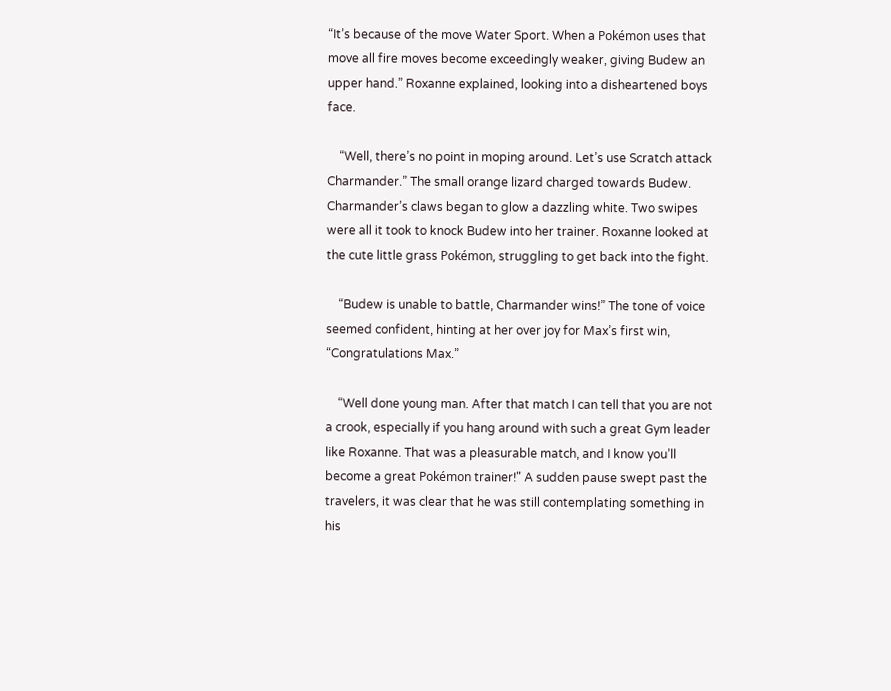“It’s because of the move Water Sport. When a Pokémon uses that move all fire moves become exceedingly weaker, giving Budew an upper hand.” Roxanne explained, looking into a disheartened boys face.

    “Well, there’s no point in moping around. Let’s use Scratch attack Charmander.” The small orange lizard charged towards Budew. Charmander’s claws began to glow a dazzling white. Two swipes were all it took to knock Budew into her trainer. Roxanne looked at the cute little grass Pokémon, struggling to get back into the fight.

    “Budew is unable to battle, Charmander wins!” The tone of voice seemed confident, hinting at her over joy for Max’s first win, “Congratulations Max.”

    “Well done young man. After that match I can tell that you are not a crook, especially if you hang around with such a great Gym leader like Roxanne. That was a pleasurable match, and I know you’ll become a great Pokémon trainer!" A sudden pause swept past the travelers, it was clear that he was still contemplating something in his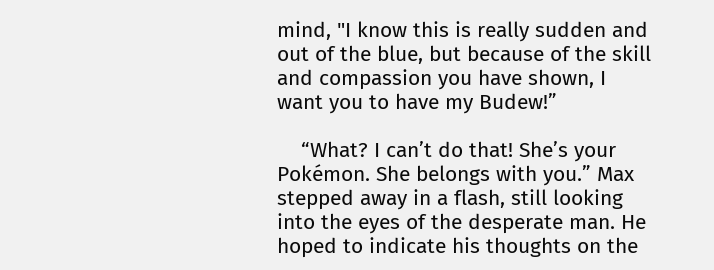mind, "I know this is really sudden and out of the blue, but because of the skill and compassion you have shown, I want you to have my Budew!”

    “What? I can’t do that! She’s your Pokémon. She belongs with you.” Max stepped away in a flash, still looking into the eyes of the desperate man. He hoped to indicate his thoughts on the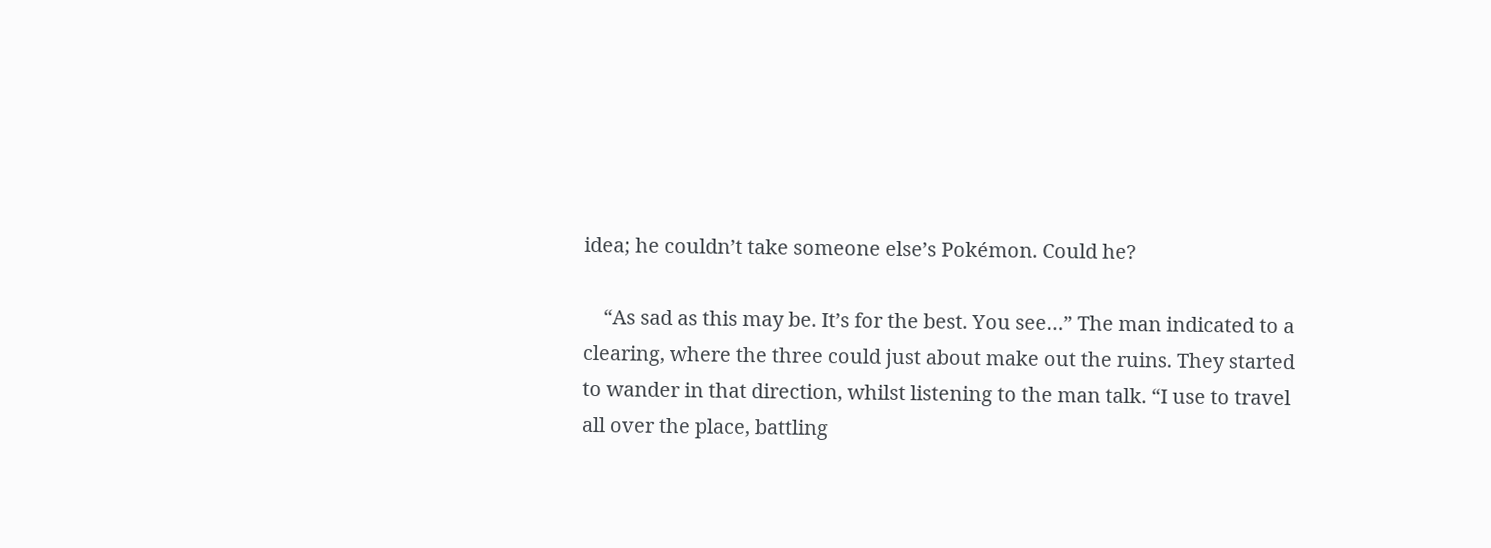idea; he couldn’t take someone else’s Pokémon. Could he?

    “As sad as this may be. It’s for the best. You see…” The man indicated to a clearing, where the three could just about make out the ruins. They started to wander in that direction, whilst listening to the man talk. “I use to travel all over the place, battling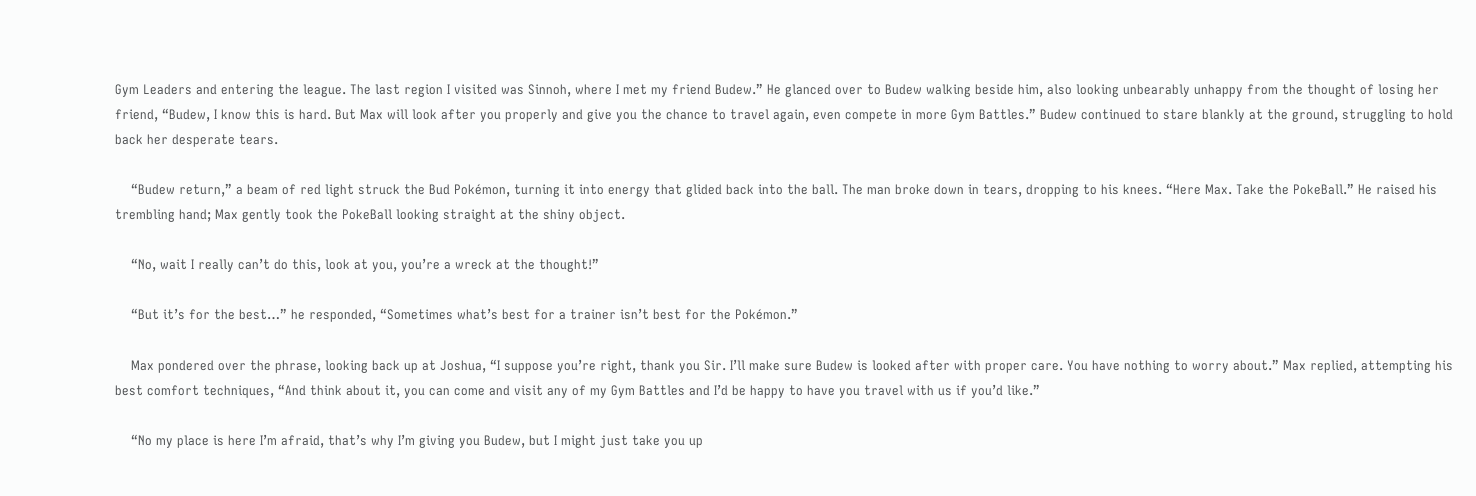Gym Leaders and entering the league. The last region I visited was Sinnoh, where I met my friend Budew.” He glanced over to Budew walking beside him, also looking unbearably unhappy from the thought of losing her friend, “Budew, I know this is hard. But Max will look after you properly and give you the chance to travel again, even compete in more Gym Battles.” Budew continued to stare blankly at the ground, struggling to hold back her desperate tears.

    “Budew return,” a beam of red light struck the Bud Pokémon, turning it into energy that glided back into the ball. The man broke down in tears, dropping to his knees. “Here Max. Take the PokeBall.” He raised his trembling hand; Max gently took the PokeBall looking straight at the shiny object.

    “No, wait I really can’t do this, look at you, you’re a wreck at the thought!”

    “But it’s for the best…” he responded, “Sometimes what’s best for a trainer isn’t best for the Pokémon.”

    Max pondered over the phrase, looking back up at Joshua, “I suppose you’re right, thank you Sir. I’ll make sure Budew is looked after with proper care. You have nothing to worry about.” Max replied, attempting his best comfort techniques, “And think about it, you can come and visit any of my Gym Battles and I’d be happy to have you travel with us if you’d like.”

    “No my place is here I’m afraid, that’s why I’m giving you Budew, but I might just take you up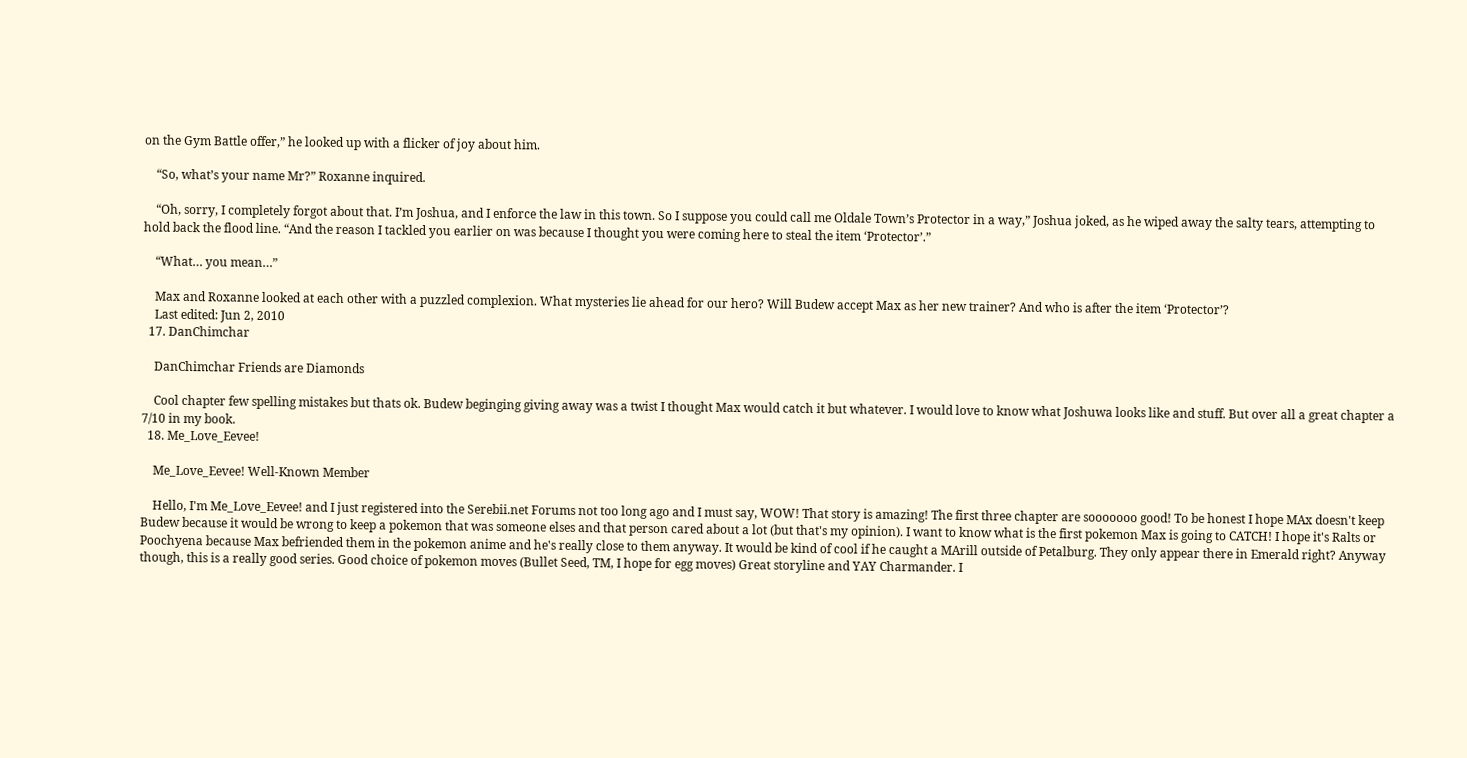on the Gym Battle offer,” he looked up with a flicker of joy about him.

    “So, what’s your name Mr?” Roxanne inquired.

    “Oh, sorry, I completely forgot about that. I’m Joshua, and I enforce the law in this town. So I suppose you could call me Oldale Town’s Protector in a way,” Joshua joked, as he wiped away the salty tears, attempting to hold back the flood line. “And the reason I tackled you earlier on was because I thought you were coming here to steal the item ‘Protector’.”

    “What… you mean…”

    Max and Roxanne looked at each other with a puzzled complexion. What mysteries lie ahead for our hero? Will Budew accept Max as her new trainer? And who is after the item ‘Protector’?
    Last edited: Jun 2, 2010
  17. DanChimchar

    DanChimchar Friends are Diamonds

    Cool chapter few spelling mistakes but thats ok. Budew beginging giving away was a twist I thought Max would catch it but whatever. I would love to know what Joshuwa looks like and stuff. But over all a great chapter a 7/10 in my book.
  18. Me_Love_Eevee!

    Me_Love_Eevee! Well-Known Member

    Hello, I'm Me_Love_Eevee! and I just registered into the Serebii.net Forums not too long ago and I must say, WOW! That story is amazing! The first three chapter are sooooooo good! To be honest I hope MAx doesn't keep Budew because it would be wrong to keep a pokemon that was someone elses and that person cared about a lot (but that's my opinion). I want to know what is the first pokemon Max is going to CATCH! I hope it's Ralts or Poochyena because Max befriended them in the pokemon anime and he's really close to them anyway. It would be kind of cool if he caught a MArill outside of Petalburg. They only appear there in Emerald right? Anyway though, this is a really good series. Good choice of pokemon moves (Bullet Seed, TM, I hope for egg moves) Great storyline and YAY Charmander. I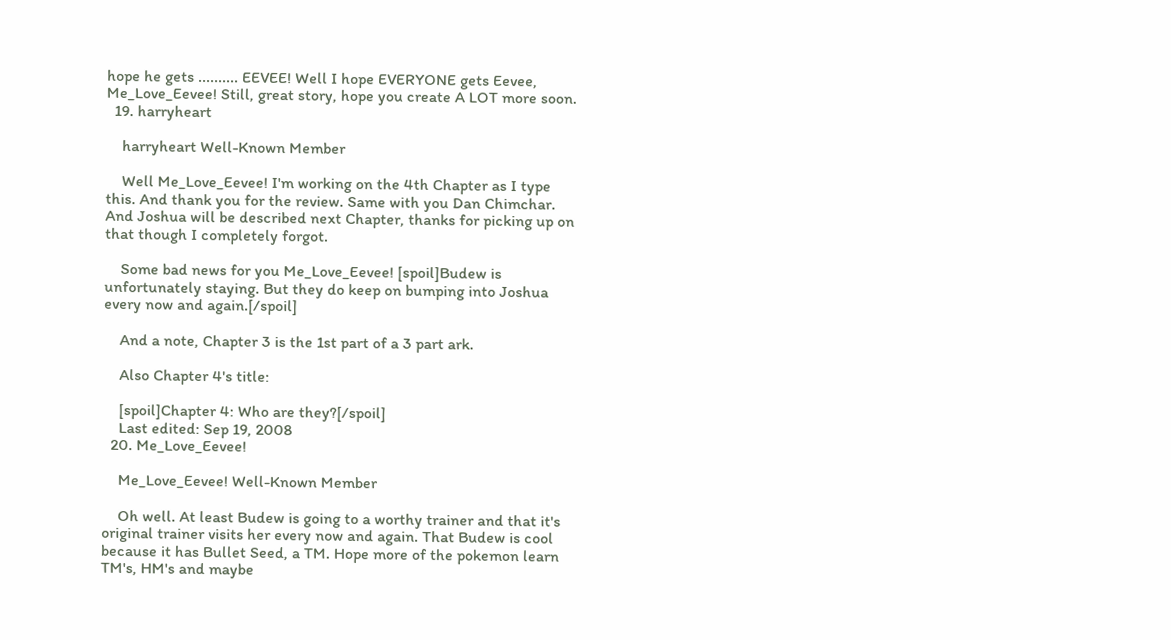hope he gets .......... EEVEE! Well I hope EVERYONE gets Eevee, Me_Love_Eevee! Still, great story, hope you create A LOT more soon.
  19. harryheart

    harryheart Well-Known Member

    Well Me_Love_Eevee! I'm working on the 4th Chapter as I type this. And thank you for the review. Same with you Dan Chimchar. And Joshua will be described next Chapter, thanks for picking up on that though I completely forgot.

    Some bad news for you Me_Love_Eevee! [spoil]Budew is unfortunately staying. But they do keep on bumping into Joshua every now and again.[/spoil]

    And a note, Chapter 3 is the 1st part of a 3 part ark.

    Also Chapter 4's title:

    [spoil]Chapter 4: Who are they?[/spoil]
    Last edited: Sep 19, 2008
  20. Me_Love_Eevee!

    Me_Love_Eevee! Well-Known Member

    Oh well. At least Budew is going to a worthy trainer and that it's original trainer visits her every now and again. That Budew is cool because it has Bullet Seed, a TM. Hope more of the pokemon learn TM's, HM's and maybe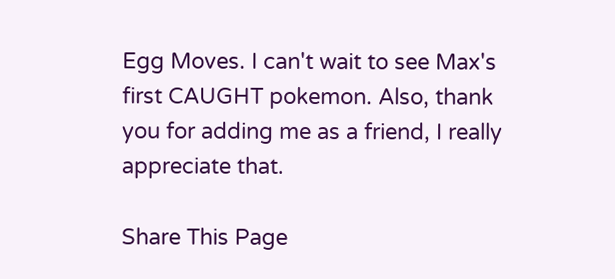Egg Moves. I can't wait to see Max's first CAUGHT pokemon. Also, thank you for adding me as a friend, I really appreciate that.

Share This Page